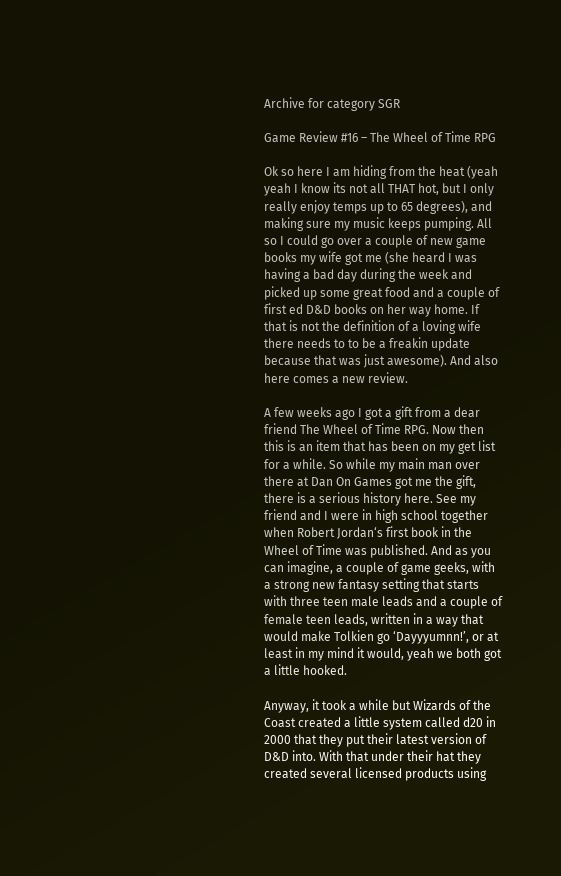Archive for category SGR

Game Review #16 – The Wheel of Time RPG

Ok so here I am hiding from the heat (yeah yeah I know its not all THAT hot, but I only really enjoy temps up to 65 degrees), and making sure my music keeps pumping. All so I could go over a couple of new game books my wife got me (she heard I was having a bad day during the week and picked up some great food and a couple of first ed D&D books on her way home. If that is not the definition of a loving wife there needs to to be a freakin update because that was just awesome). And also here comes a new review.

A few weeks ago I got a gift from a dear friend The Wheel of Time RPG. Now then this is an item that has been on my get list for a while. So while my main man over there at Dan On Games got me the gift, there is a serious history here. See my friend and I were in high school together when Robert Jordan‘s first book in the Wheel of Time was published. And as you can imagine, a couple of game geeks, with a strong new fantasy setting that starts with three teen male leads and a couple of female teen leads, written in a way that would make Tolkien go ‘Dayyyumnn!’, or at least in my mind it would, yeah we both got a little hooked.

Anyway, it took a while but Wizards of the Coast created a little system called d20 in 2000 that they put their latest version of D&D into. With that under their hat they created several licensed products using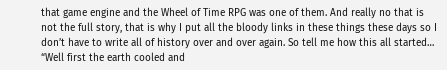that game engine and the Wheel of Time RPG was one of them. And really no that is not the full story, that is why I put all the bloody links in these things these days so I don’t have to write all of history over and over again. So tell me how this all started… “Well first the earth cooled and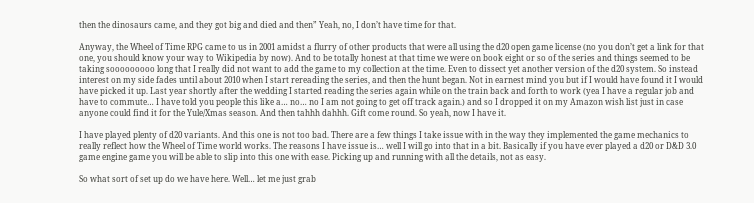then the dinosaurs came, and they got big and died and then” Yeah, no, I don’t have time for that.

Anyway, the Wheel of Time RPG came to us in 2001 amidst a flurry of other products that were all using the d20 open game license (no you don’t get a link for that one, you should know your way to Wikipedia by now). And to be totally honest at that time we were on book eight or so of the series and things seemed to be taking sooooooooo long that I really did not want to add the game to my collection at the time. Even to dissect yet another version of the d20 system. So instead interest on my side fades until about 2010 when I start rereading the series, and then the hunt began. Not in earnest mind you but if I would have found it I would have picked it up. Last year shortly after the wedding I started reading the series again while on the train back and forth to work (yea I have a regular job and have to commute… I have told you people this like a… no… no I am not going to get off track again.) and so I dropped it on my Amazon wish list just in case anyone could find it for the Yule/Xmas season. And then tahhh dahhh. Gift come round. So yeah, now I have it.

I have played plenty of d20 variants. And this one is not too bad. There are a few things I take issue with in the way they implemented the game mechanics to really reflect how the Wheel of Time world works. The reasons I have issue is… well I will go into that in a bit. Basically if you have ever played a d20 or D&D 3.0 game engine game you will be able to slip into this one with ease. Picking up and running with all the details, not as easy.

So what sort of set up do we have here. Well… let me just grab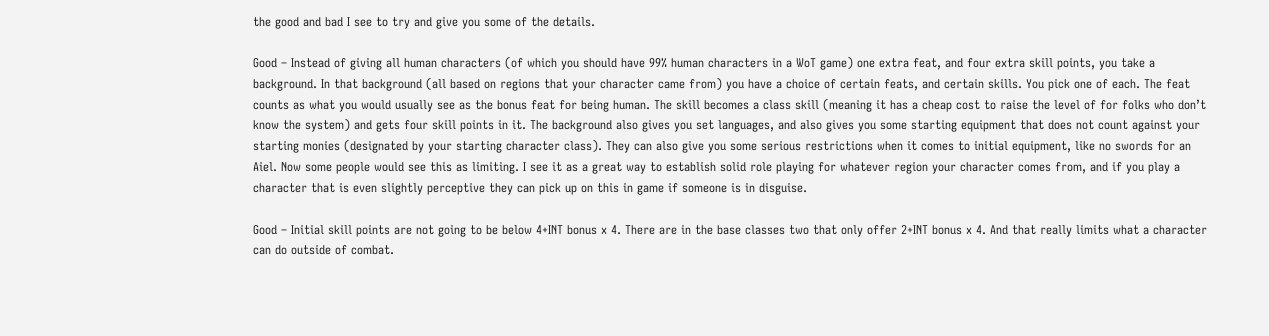the good and bad I see to try and give you some of the details.

Good – Instead of giving all human characters (of which you should have 99% human characters in a WoT game) one extra feat, and four extra skill points, you take a background. In that background (all based on regions that your character came from) you have a choice of certain feats, and certain skills. You pick one of each. The feat counts as what you would usually see as the bonus feat for being human. The skill becomes a class skill (meaning it has a cheap cost to raise the level of for folks who don’t know the system) and gets four skill points in it. The background also gives you set languages, and also gives you some starting equipment that does not count against your starting monies (designated by your starting character class). They can also give you some serious restrictions when it comes to initial equipment, like no swords for an Aiel. Now some people would see this as limiting. I see it as a great way to establish solid role playing for whatever region your character comes from, and if you play a character that is even slightly perceptive they can pick up on this in game if someone is in disguise.

Good – Initial skill points are not going to be below 4+INT bonus x 4. There are in the base classes two that only offer 2+INT bonus x 4. And that really limits what a character can do outside of combat.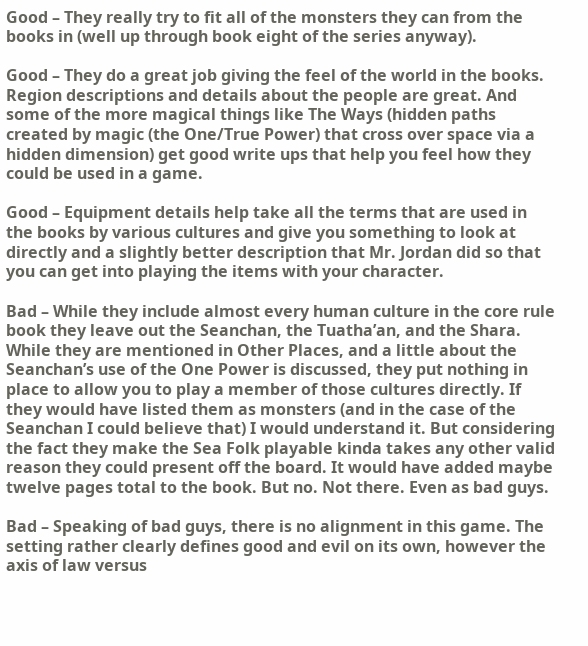Good – They really try to fit all of the monsters they can from the books in (well up through book eight of the series anyway).

Good – They do a great job giving the feel of the world in the books. Region descriptions and details about the people are great. And some of the more magical things like The Ways (hidden paths created by magic (the One/True Power) that cross over space via a hidden dimension) get good write ups that help you feel how they could be used in a game.

Good – Equipment details help take all the terms that are used in the books by various cultures and give you something to look at directly and a slightly better description that Mr. Jordan did so that you can get into playing the items with your character.

Bad – While they include almost every human culture in the core rule book they leave out the Seanchan, the Tuatha’an, and the Shara.  While they are mentioned in Other Places, and a little about the Seanchan’s use of the One Power is discussed, they put nothing in place to allow you to play a member of those cultures directly. If they would have listed them as monsters (and in the case of the Seanchan I could believe that) I would understand it. But considering the fact they make the Sea Folk playable kinda takes any other valid reason they could present off the board. It would have added maybe twelve pages total to the book. But no. Not there. Even as bad guys.

Bad – Speaking of bad guys, there is no alignment in this game. The setting rather clearly defines good and evil on its own, however the axis of law versus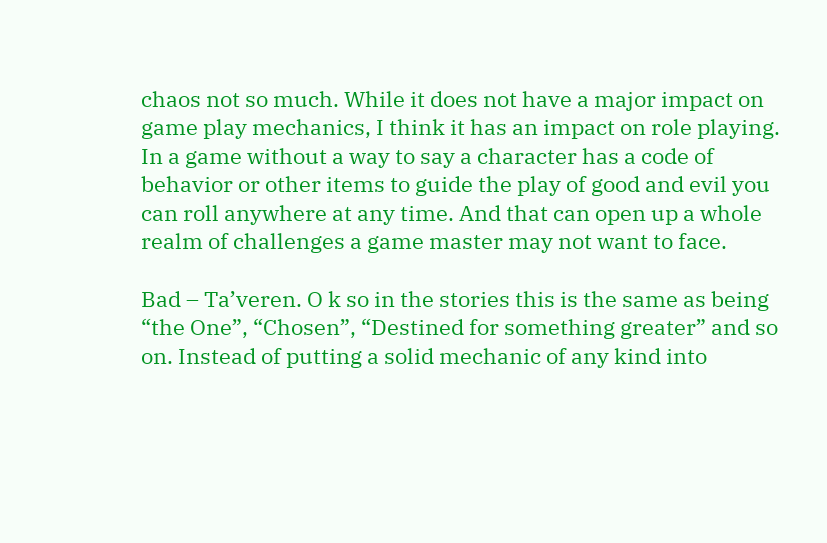chaos not so much. While it does not have a major impact on game play mechanics, I think it has an impact on role playing. In a game without a way to say a character has a code of behavior or other items to guide the play of good and evil you can roll anywhere at any time. And that can open up a whole realm of challenges a game master may not want to face.

Bad – Ta’veren. O k so in the stories this is the same as being “the One”, “Chosen”, “Destined for something greater” and so on. Instead of putting a solid mechanic of any kind into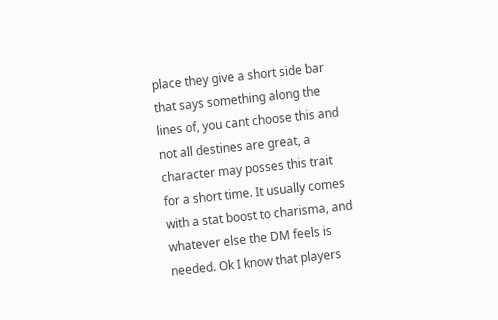place they give a short side bar that says something along the lines of, you cant choose this and not all destines are great, a character may posses this trait for a short time. It usually comes with a stat boost to charisma, and whatever else the DM feels is needed. Ok I know that players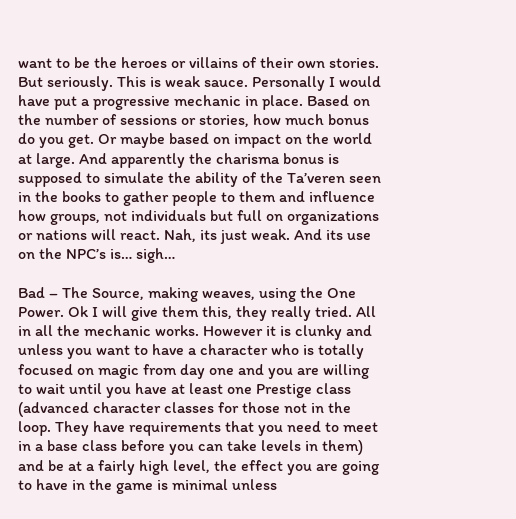want to be the heroes or villains of their own stories. But seriously. This is weak sauce. Personally I would have put a progressive mechanic in place. Based on the number of sessions or stories, how much bonus do you get. Or maybe based on impact on the world at large. And apparently the charisma bonus is supposed to simulate the ability of the Ta’veren seen in the books to gather people to them and influence how groups, not individuals but full on organizations or nations will react. Nah, its just weak. And its use on the NPC’s is… sigh…

Bad – The Source, making weaves, using the One Power. Ok I will give them this, they really tried. All in all the mechanic works. However it is clunky and unless you want to have a character who is totally focused on magic from day one and you are willing to wait until you have at least one Prestige class (advanced character classes for those not in the loop. They have requirements that you need to meet in a base class before you can take levels in them) and be at a fairly high level, the effect you are going to have in the game is minimal unless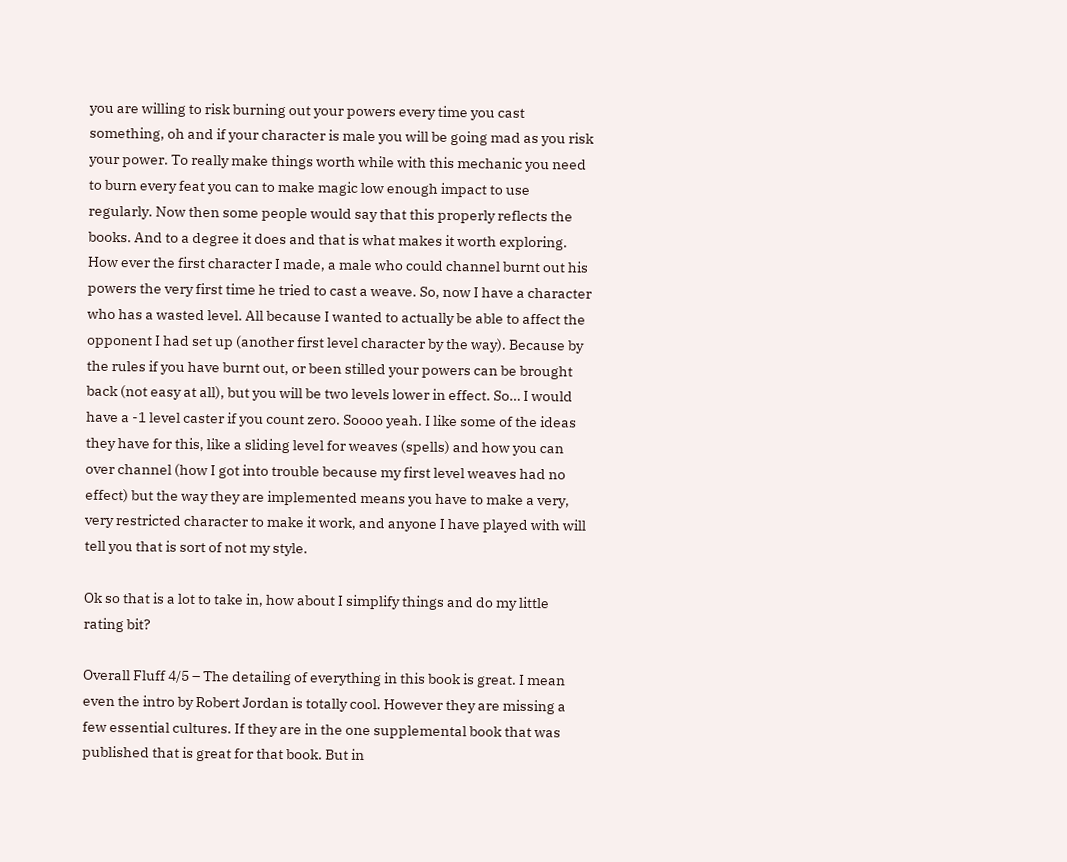you are willing to risk burning out your powers every time you cast something, oh and if your character is male you will be going mad as you risk your power. To really make things worth while with this mechanic you need to burn every feat you can to make magic low enough impact to use regularly. Now then some people would say that this properly reflects the books. And to a degree it does and that is what makes it worth exploring. How ever the first character I made, a male who could channel burnt out his powers the very first time he tried to cast a weave. So, now I have a character who has a wasted level. All because I wanted to actually be able to affect the opponent I had set up (another first level character by the way). Because by the rules if you have burnt out, or been stilled your powers can be brought back (not easy at all), but you will be two levels lower in effect. So… I would have a -1 level caster if you count zero. Soooo yeah. I like some of the ideas they have for this, like a sliding level for weaves (spells) and how you can over channel (how I got into trouble because my first level weaves had no effect) but the way they are implemented means you have to make a very, very restricted character to make it work, and anyone I have played with will tell you that is sort of not my style.

Ok so that is a lot to take in, how about I simplify things and do my little rating bit?

Overall Fluff 4/5 – The detailing of everything in this book is great. I mean even the intro by Robert Jordan is totally cool. However they are missing a few essential cultures. If they are in the one supplemental book that was published that is great for that book. But in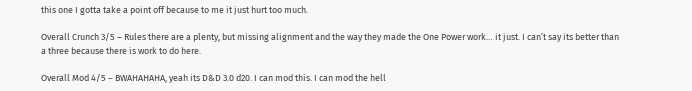this one I gotta take a point off because to me it just hurt too much.

Overall Crunch 3/5 – Rules there are a plenty, but missing alignment and the way they made the One Power work… it just. I can’t say its better than a three because there is work to do here.

Overall Mod 4/5 – BWAHAHAHA, yeah its D&D 3.0 d20. I can mod this. I can mod the hell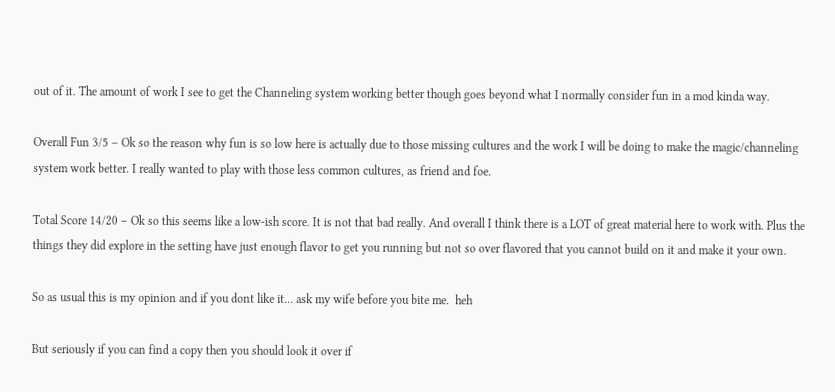out of it. The amount of work I see to get the Channeling system working better though goes beyond what I normally consider fun in a mod kinda way.

Overall Fun 3/5 – Ok so the reason why fun is so low here is actually due to those missing cultures and the work I will be doing to make the magic/channeling system work better. I really wanted to play with those less common cultures, as friend and foe.

Total Score 14/20 – Ok so this seems like a low-ish score. It is not that bad really. And overall I think there is a LOT of great material here to work with. Plus the things they did explore in the setting have just enough flavor to get you running but not so over flavored that you cannot build on it and make it your own.

So as usual this is my opinion and if you dont like it… ask my wife before you bite me.  heh

But seriously if you can find a copy then you should look it over if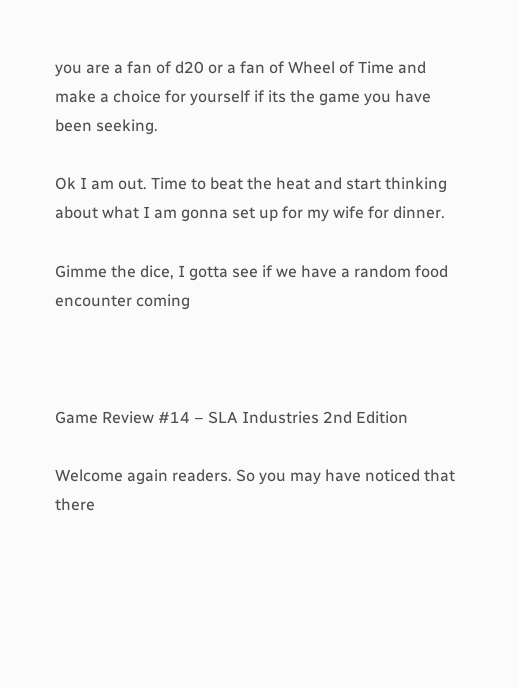you are a fan of d20 or a fan of Wheel of Time and make a choice for yourself if its the game you have been seeking.

Ok I am out. Time to beat the heat and start thinking about what I am gonna set up for my wife for dinner.

Gimme the dice, I gotta see if we have a random food encounter coming



Game Review #14 – SLA Industries 2nd Edition

Welcome again readers. So you may have noticed that there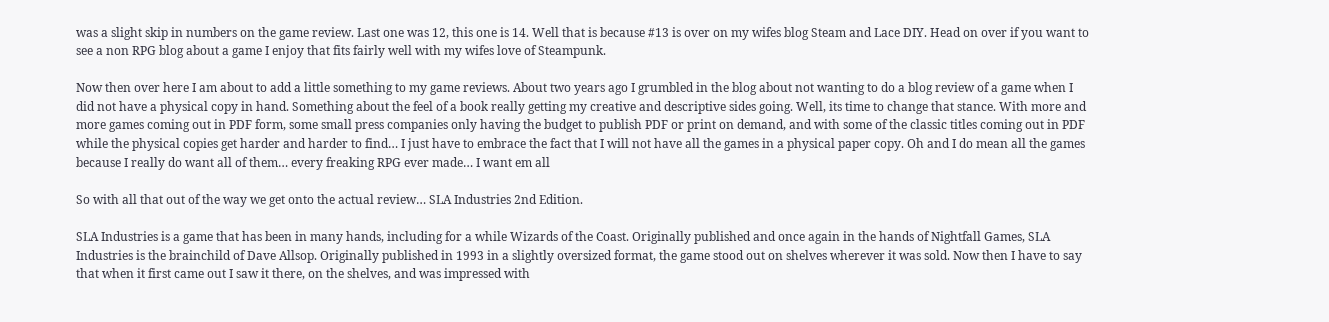was a slight skip in numbers on the game review. Last one was 12, this one is 14. Well that is because #13 is over on my wifes blog Steam and Lace DIY. Head on over if you want to see a non RPG blog about a game I enjoy that fits fairly well with my wifes love of Steampunk.

Now then over here I am about to add a little something to my game reviews. About two years ago I grumbled in the blog about not wanting to do a blog review of a game when I did not have a physical copy in hand. Something about the feel of a book really getting my creative and descriptive sides going. Well, its time to change that stance. With more and more games coming out in PDF form, some small press companies only having the budget to publish PDF or print on demand, and with some of the classic titles coming out in PDF while the physical copies get harder and harder to find… I just have to embrace the fact that I will not have all the games in a physical paper copy. Oh and I do mean all the games because I really do want all of them… every freaking RPG ever made… I want em all

So with all that out of the way we get onto the actual review… SLA Industries 2nd Edition.

SLA Industries is a game that has been in many hands, including for a while Wizards of the Coast. Originally published and once again in the hands of Nightfall Games, SLA Industries is the brainchild of Dave Allsop. Originally published in 1993 in a slightly oversized format, the game stood out on shelves wherever it was sold. Now then I have to say that when it first came out I saw it there, on the shelves, and was impressed with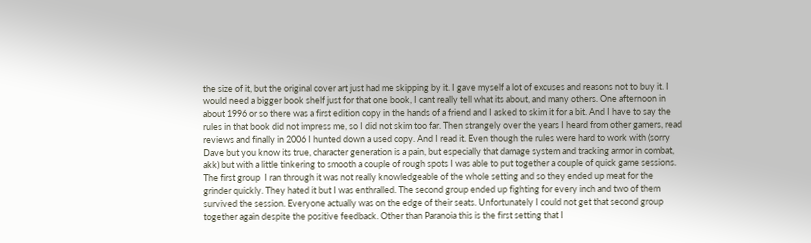the size of it, but the original cover art just had me skipping by it. I gave myself a lot of excuses and reasons not to buy it. I would need a bigger book shelf just for that one book, I cant really tell what its about, and many others. One afternoon in about 1996 or so there was a first edition copy in the hands of a friend and I asked to skim it for a bit. And I have to say the rules in that book did not impress me, so I did not skim too far. Then strangely over the years I heard from other gamers, read reviews and finally in 2006 I hunted down a used copy. And I read it. Even though the rules were hard to work with (sorry Dave but you know its true, character generation is a pain, but especially that damage system and tracking armor in combat, akk) but with a little tinkering to smooth a couple of rough spots I was able to put together a couple of quick game sessions. The first group  I ran through it was not really knowledgeable of the whole setting and so they ended up meat for the grinder quickly. They hated it but I was enthralled. The second group ended up fighting for every inch and two of them survived the session. Everyone actually was on the edge of their seats. Unfortunately I could not get that second group together again despite the positive feedback. Other than Paranoia this is the first setting that I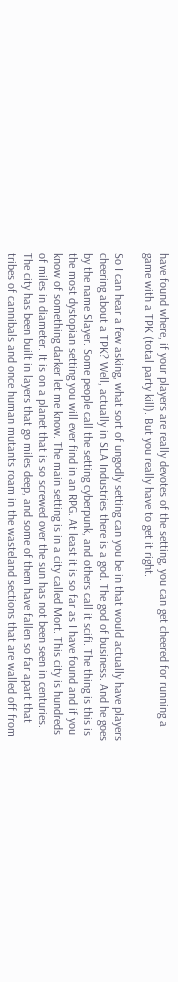have found where, if your players are really devotes of the setting, you can get cheered for running a game with a TPK (total party kill). But you really have to get it right.

So I can hear a few asking, what sort of ungodly setting can you be in that would actually have players cheering about a TPK? Well, actually in SLA Industries there is a god. The god of business. And he goes by the name Slayer. Some people call the setting cyberpunk, and others call it scifi. The thing is this is the most dystopian setting you will ever find in an RPG. At least it is so far as I have found and if you know of something darker let me know. The main setting is in a city called Mort. This city is hundreds of miles in diameter. It is on a planet that is so screwed over the sun has not been seen in centuries. The city has been built in layers that go miles deep, and some of them have fallen so far apart that tribes of cannibals and once human mutants roam in the wasteland sections that are walled off from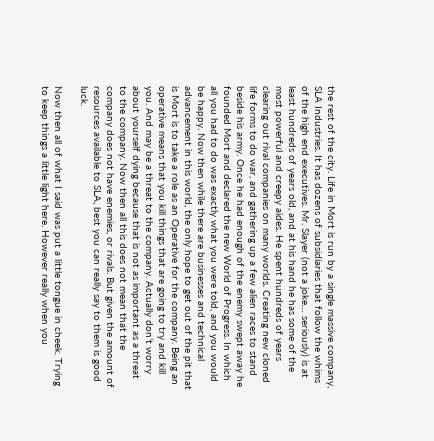the rest of the city. Life in Mort is run by a single massive company, SLA Industries. It has dozens of subsidiaries that follow the whims of the high end executives. Mr. Slayer (not a joke… seriously) is at least hundreds of years old, and at his hand he has some of the most powerful and creepy aides. He spent hundreds of years clearing out rival companies on many worlds. Creating new cloned life forms to do war, and gathering up a few alien races to stand beside his army. Once he had enough of the enemy swept away he founded Mort and declared the new World of Progress. In which all you had to do was exactly what you were told, and you would be happy. Now then while there are businesses and technical advancement in this world, the only hope to get out of the pit that is Mort is to take a role as an Operative for the company. Being an operative means that you kill things that are going to try and kill you. And may be a threat to the company. Actually don’t worry about yourself dying because that is not as important as a threat to the company. Now then all this does not mean that the company does not have enemies, or rivals. But given the amount of resources available to SLA, best you can really say to them is good luck.

Now then all of what I said was put a little tongue in cheek. Trying to keep things a little light here. However really when you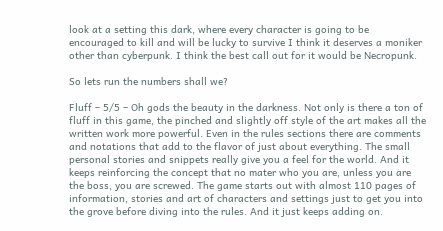look at a setting this dark, where every character is going to be encouraged to kill and will be lucky to survive I think it deserves a moniker other than cyberpunk. I think the best call out for it would be Necropunk.

So lets run the numbers shall we?

Fluff – 5/5 – Oh gods the beauty in the darkness. Not only is there a ton of fluff in this game, the pinched and slightly off style of the art makes all the written work more powerful. Even in the rules sections there are comments and notations that add to the flavor of just about everything. The small personal stories and snippets really give you a feel for the world. And it keeps reinforcing the concept that no mater who you are, unless you are the boss, you are screwed. The game starts out with almost 110 pages of information, stories and art of characters and settings just to get you into the grove before diving into the rules. And it just keeps adding on.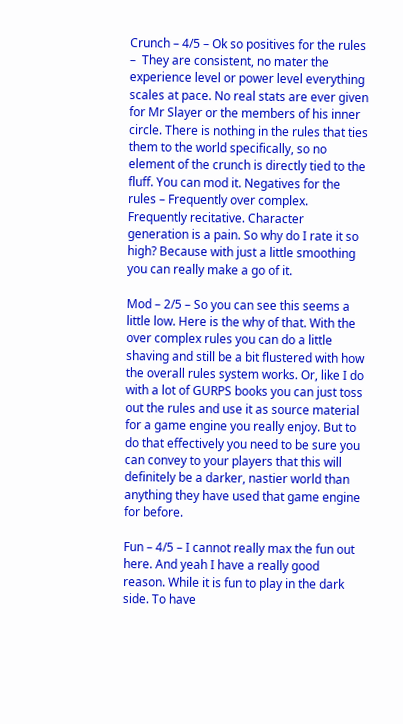Crunch – 4/5 – Ok so positives for the rules –  They are consistent, no mater the experience level or power level everything scales at pace. No real stats are ever given for Mr Slayer or the members of his inner circle. There is nothing in the rules that ties them to the world specifically, so no element of the crunch is directly tied to the fluff. You can mod it. Negatives for the rules – Frequently over complex. Frequently recitative. Character generation is a pain. So why do I rate it so high? Because with just a little smoothing you can really make a go of it.

Mod – 2/5 – So you can see this seems a little low. Here is the why of that. With the over complex rules you can do a little shaving and still be a bit flustered with how the overall rules system works. Or, like I do with a lot of GURPS books you can just toss out the rules and use it as source material for a game engine you really enjoy. But to do that effectively you need to be sure you can convey to your players that this will definitely be a darker, nastier world than anything they have used that game engine for before.

Fun – 4/5 – I cannot really max the fun out here. And yeah I have a really good reason. While it is fun to play in the dark side. To have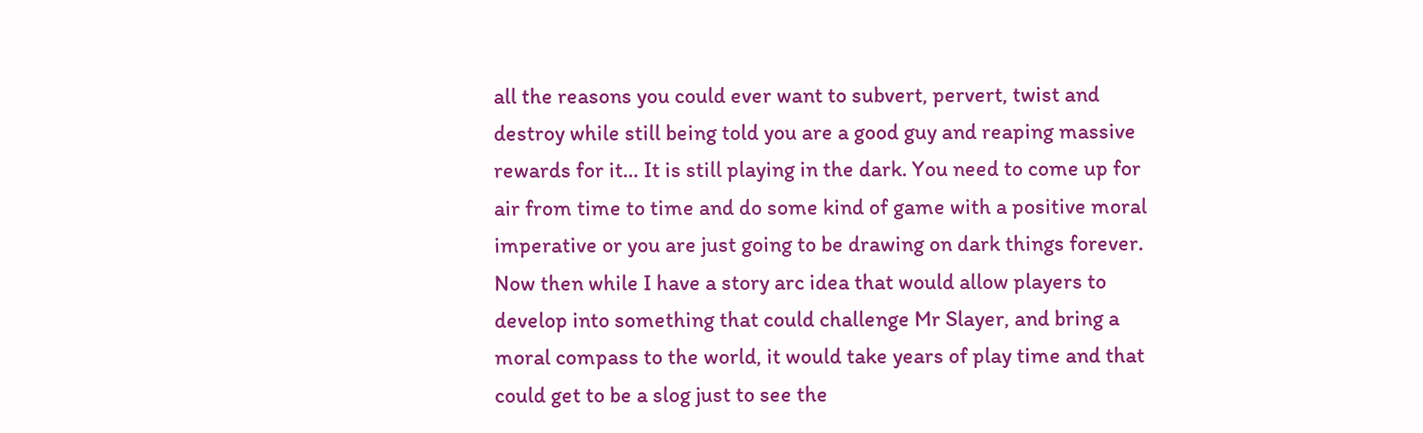all the reasons you could ever want to subvert, pervert, twist and destroy while still being told you are a good guy and reaping massive rewards for it… It is still playing in the dark. You need to come up for air from time to time and do some kind of game with a positive moral imperative or you are just going to be drawing on dark things forever. Now then while I have a story arc idea that would allow players to develop into something that could challenge Mr Slayer, and bring a moral compass to the world, it would take years of play time and that could get to be a slog just to see the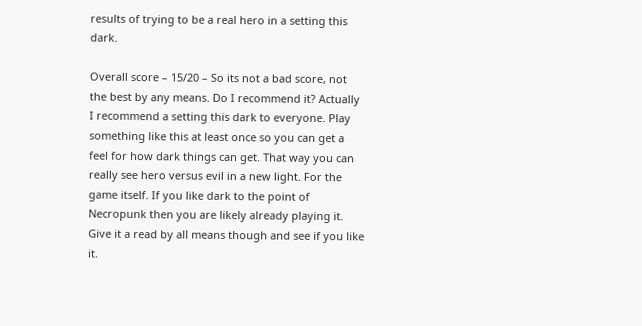results of trying to be a real hero in a setting this dark.

Overall score – 15/20 – So its not a bad score, not the best by any means. Do I recommend it? Actually I recommend a setting this dark to everyone. Play something like this at least once so you can get a feel for how dark things can get. That way you can really see hero versus evil in a new light. For the game itself. If you like dark to the point of Necropunk then you are likely already playing it. Give it a read by all means though and see if you like it.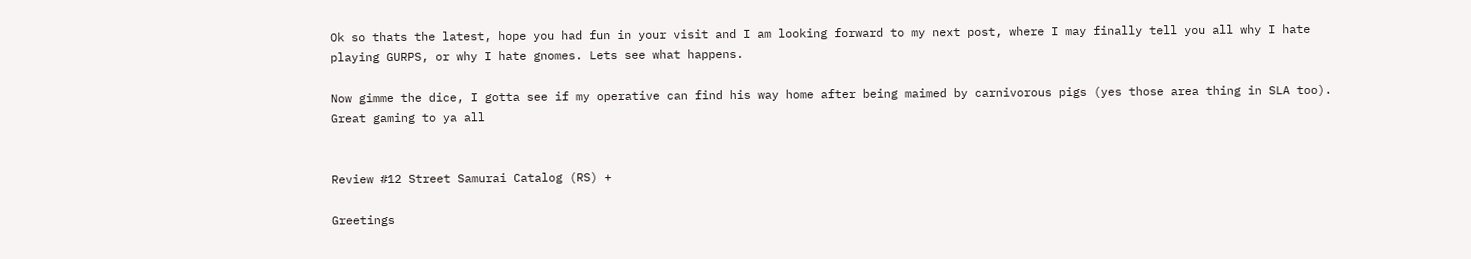Ok so thats the latest, hope you had fun in your visit and I am looking forward to my next post, where I may finally tell you all why I hate playing GURPS, or why I hate gnomes. Lets see what happens.

Now gimme the dice, I gotta see if my operative can find his way home after being maimed by carnivorous pigs (yes those area thing in SLA too). Great gaming to ya all


Review #12 Street Samurai Catalog (RS) +

Greetings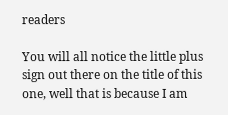readers

You will all notice the little plus sign out there on the title of this one, well that is because I am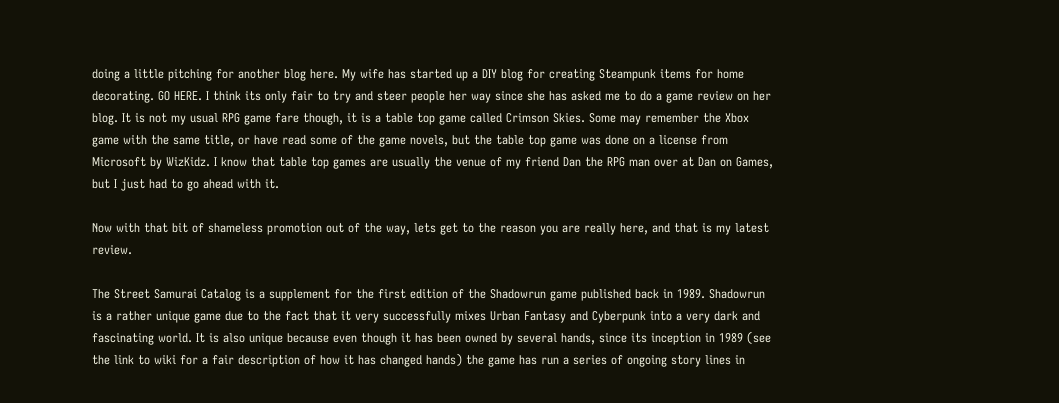doing a little pitching for another blog here. My wife has started up a DIY blog for creating Steampunk items for home decorating. GO HERE. I think its only fair to try and steer people her way since she has asked me to do a game review on her blog. It is not my usual RPG game fare though, it is a table top game called Crimson Skies. Some may remember the Xbox game with the same title, or have read some of the game novels, but the table top game was done on a license from Microsoft by WizKidz. I know that table top games are usually the venue of my friend Dan the RPG man over at Dan on Games, but I just had to go ahead with it.

Now with that bit of shameless promotion out of the way, lets get to the reason you are really here, and that is my latest review.

The Street Samurai Catalog is a supplement for the first edition of the Shadowrun game published back in 1989. Shadowrun is a rather unique game due to the fact that it very successfully mixes Urban Fantasy and Cyberpunk into a very dark and fascinating world. It is also unique because even though it has been owned by several hands, since its inception in 1989 (see the link to wiki for a fair description of how it has changed hands) the game has run a series of ongoing story lines in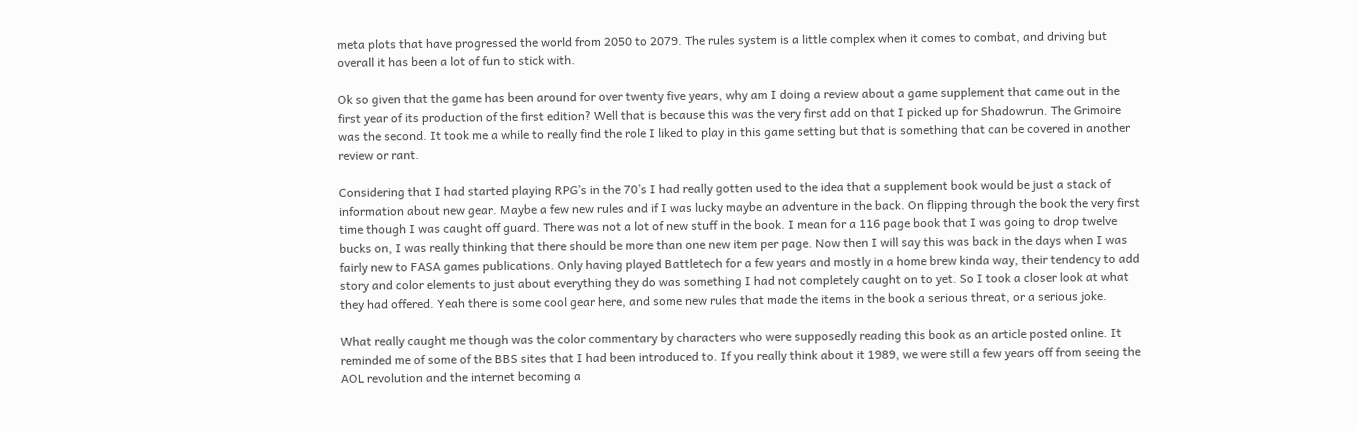meta plots that have progressed the world from 2050 to 2079. The rules system is a little complex when it comes to combat, and driving but overall it has been a lot of fun to stick with.

Ok so given that the game has been around for over twenty five years, why am I doing a review about a game supplement that came out in the first year of its production of the first edition? Well that is because this was the very first add on that I picked up for Shadowrun. The Grimoire was the second. It took me a while to really find the role I liked to play in this game setting but that is something that can be covered in another review or rant.

Considering that I had started playing RPG’s in the 70’s I had really gotten used to the idea that a supplement book would be just a stack of information about new gear. Maybe a few new rules and if I was lucky maybe an adventure in the back. On flipping through the book the very first time though I was caught off guard. There was not a lot of new stuff in the book. I mean for a 116 page book that I was going to drop twelve bucks on, I was really thinking that there should be more than one new item per page. Now then I will say this was back in the days when I was fairly new to FASA games publications. Only having played Battletech for a few years and mostly in a home brew kinda way, their tendency to add story and color elements to just about everything they do was something I had not completely caught on to yet. So I took a closer look at what they had offered. Yeah there is some cool gear here, and some new rules that made the items in the book a serious threat, or a serious joke.

What really caught me though was the color commentary by characters who were supposedly reading this book as an article posted online. It reminded me of some of the BBS sites that I had been introduced to. If you really think about it 1989, we were still a few years off from seeing the AOL revolution and the internet becoming a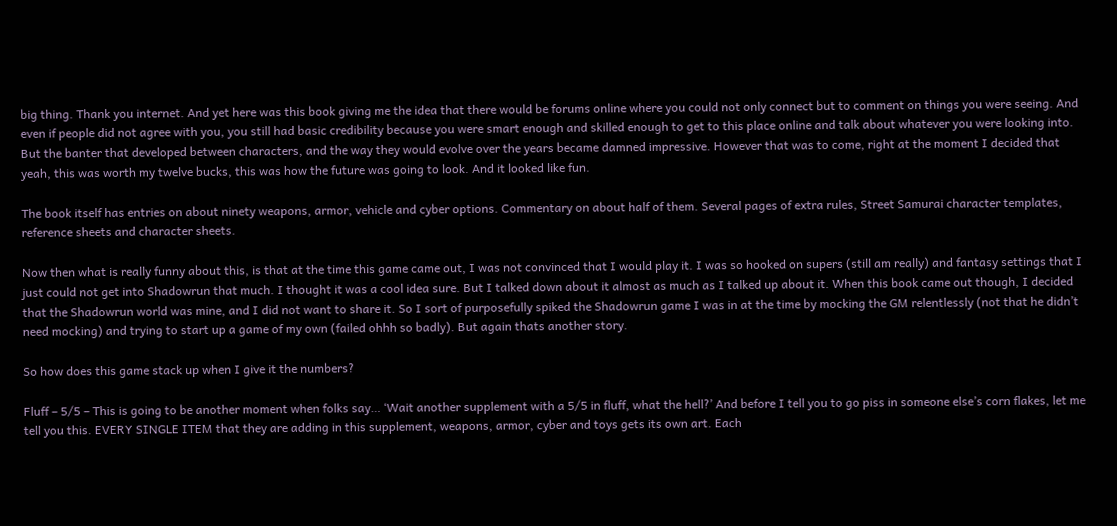big thing. Thank you internet. And yet here was this book giving me the idea that there would be forums online where you could not only connect but to comment on things you were seeing. And even if people did not agree with you, you still had basic credibility because you were smart enough and skilled enough to get to this place online and talk about whatever you were looking into. But the banter that developed between characters, and the way they would evolve over the years became damned impressive. However that was to come, right at the moment I decided that yeah, this was worth my twelve bucks, this was how the future was going to look. And it looked like fun.

The book itself has entries on about ninety weapons, armor, vehicle and cyber options. Commentary on about half of them. Several pages of extra rules, Street Samurai character templates, reference sheets and character sheets.

Now then what is really funny about this, is that at the time this game came out, I was not convinced that I would play it. I was so hooked on supers (still am really) and fantasy settings that I just could not get into Shadowrun that much. I thought it was a cool idea sure. But I talked down about it almost as much as I talked up about it. When this book came out though, I decided that the Shadowrun world was mine, and I did not want to share it. So I sort of purposefully spiked the Shadowrun game I was in at the time by mocking the GM relentlessly (not that he didn’t need mocking) and trying to start up a game of my own (failed ohhh so badly). But again thats another story.

So how does this game stack up when I give it the numbers?

Fluff – 5/5 – This is going to be another moment when folks say… ‘Wait another supplement with a 5/5 in fluff, what the hell?’ And before I tell you to go piss in someone else’s corn flakes, let me tell you this. EVERY SINGLE ITEM that they are adding in this supplement, weapons, armor, cyber and toys gets its own art. Each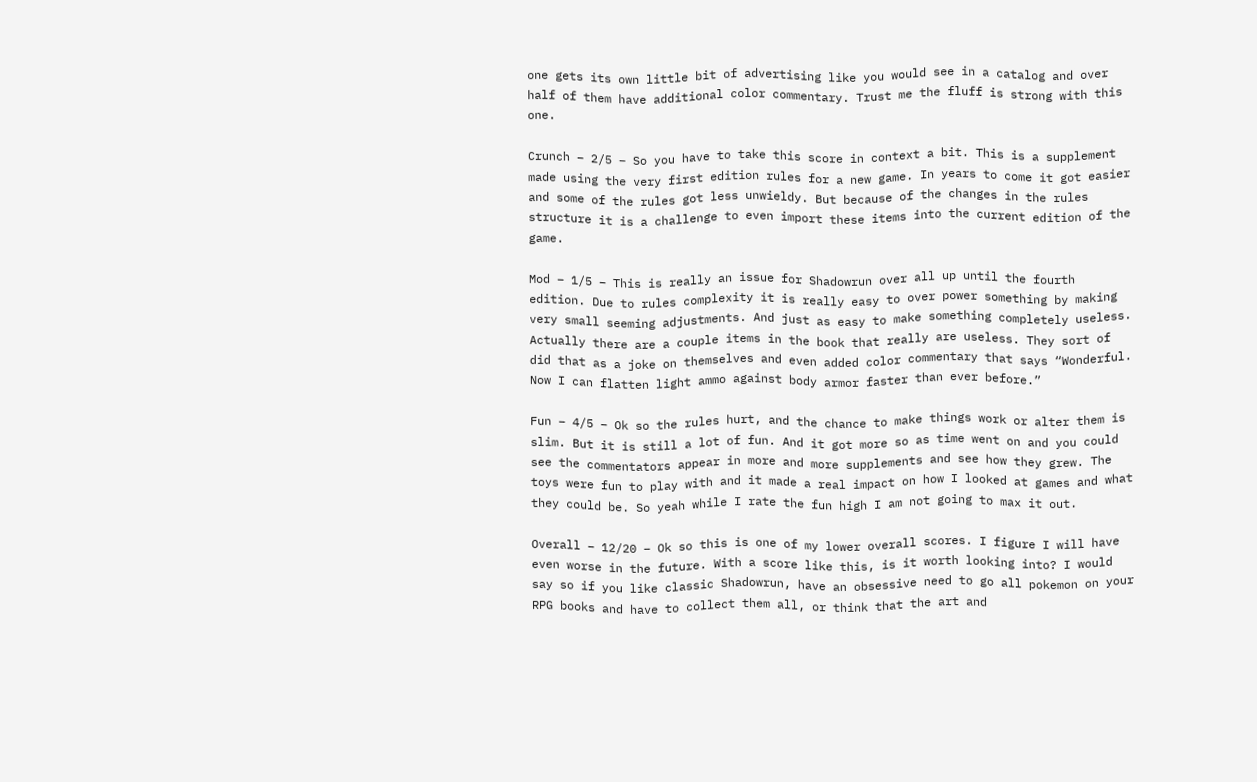one gets its own little bit of advertising like you would see in a catalog and over half of them have additional color commentary. Trust me the fluff is strong with this one.

Crunch – 2/5 – So you have to take this score in context a bit. This is a supplement made using the very first edition rules for a new game. In years to come it got easier and some of the rules got less unwieldy. But because of the changes in the rules structure it is a challenge to even import these items into the current edition of the game.

Mod – 1/5 – This is really an issue for Shadowrun over all up until the fourth edition. Due to rules complexity it is really easy to over power something by making very small seeming adjustments. And just as easy to make something completely useless. Actually there are a couple items in the book that really are useless. They sort of did that as a joke on themselves and even added color commentary that says “Wonderful. Now I can flatten light ammo against body armor faster than ever before.”

Fun – 4/5 – Ok so the rules hurt, and the chance to make things work or alter them is slim. But it is still a lot of fun. And it got more so as time went on and you could see the commentators appear in more and more supplements and see how they grew. The toys were fun to play with and it made a real impact on how I looked at games and what they could be. So yeah while I rate the fun high I am not going to max it out.

Overall – 12/20 – Ok so this is one of my lower overall scores. I figure I will have even worse in the future. With a score like this, is it worth looking into? I would say so if you like classic Shadowrun, have an obsessive need to go all pokemon on your RPG books and have to collect them all, or think that the art and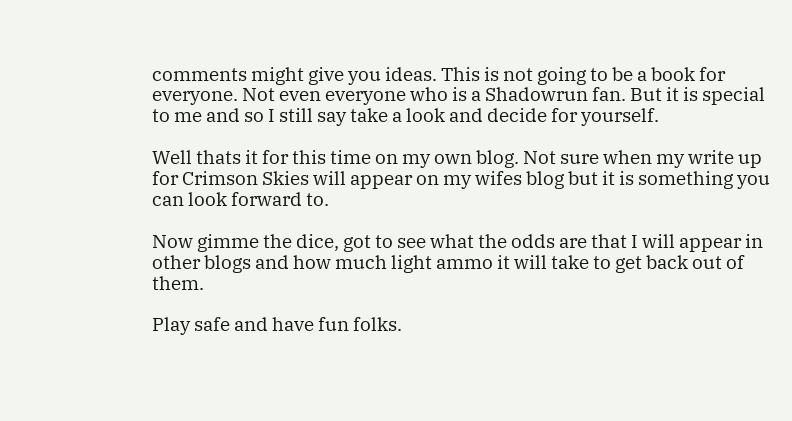comments might give you ideas. This is not going to be a book for everyone. Not even everyone who is a Shadowrun fan. But it is special to me and so I still say take a look and decide for yourself.

Well thats it for this time on my own blog. Not sure when my write up for Crimson Skies will appear on my wifes blog but it is something you can look forward to.

Now gimme the dice, got to see what the odds are that I will appear in other blogs and how much light ammo it will take to get back out of them.

Play safe and have fun folks.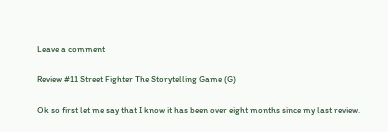Leave a comment

Review #11 Street Fighter The Storytelling Game (G)

Ok so first let me say that I know it has been over eight months since my last review.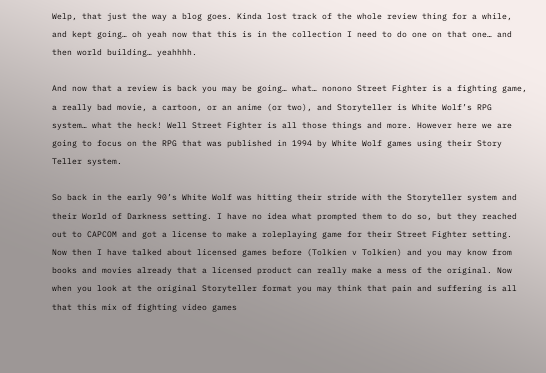Welp, that just the way a blog goes. Kinda lost track of the whole review thing for a while, and kept going… oh yeah now that this is in the collection I need to do one on that one… and then world building… yeahhhh.

And now that a review is back you may be going… what… nonono Street Fighter is a fighting game, a really bad movie, a cartoon, or an anime (or two), and Storyteller is White Wolf’s RPG system… what the heck! Well Street Fighter is all those things and more. However here we are going to focus on the RPG that was published in 1994 by White Wolf games using their Story Teller system.

So back in the early 90’s White Wolf was hitting their stride with the Storyteller system and their World of Darkness setting. I have no idea what prompted them to do so, but they reached out to CAPCOM and got a license to make a roleplaying game for their Street Fighter setting. Now then I have talked about licensed games before (Tolkien v Tolkien) and you may know from books and movies already that a licensed product can really make a mess of the original. Now when you look at the original Storyteller format you may think that pain and suffering is all that this mix of fighting video games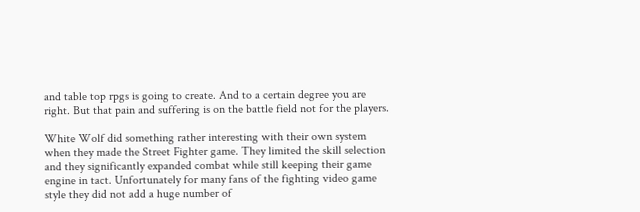and table top rpgs is going to create. And to a certain degree you are right. But that pain and suffering is on the battle field not for the players.

White Wolf did something rather interesting with their own system when they made the Street Fighter game. They limited the skill selection and they significantly expanded combat while still keeping their game engine in tact. Unfortunately for many fans of the fighting video game style they did not add a huge number of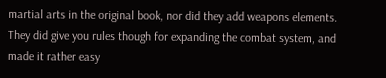martial arts in the original book, nor did they add weapons elements. They did give you rules though for expanding the combat system, and made it rather easy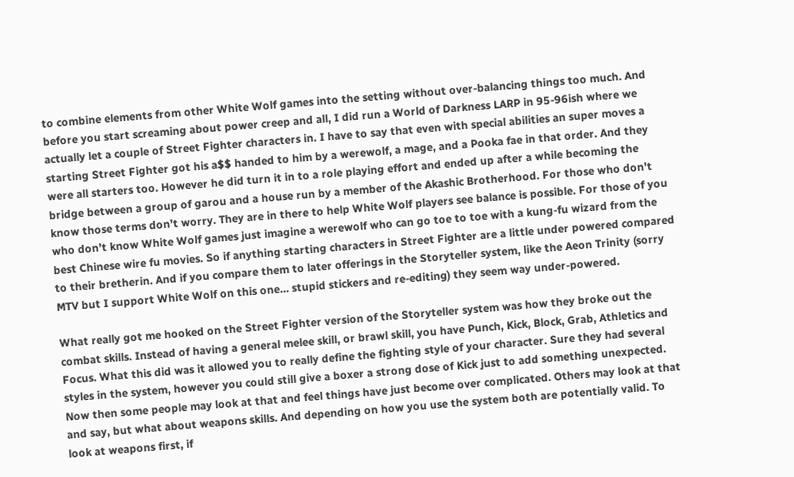to combine elements from other White Wolf games into the setting without over-balancing things too much. And before you start screaming about power creep and all, I did run a World of Darkness LARP in 95-96ish where we actually let a couple of Street Fighter characters in. I have to say that even with special abilities an super moves a starting Street Fighter got his a$$ handed to him by a werewolf, a mage, and a Pooka fae in that order. And they were all starters too. However he did turn it in to a role playing effort and ended up after a while becoming the bridge between a group of garou and a house run by a member of the Akashic Brotherhood. For those who don’t know those terms don’t worry. They are in there to help White Wolf players see balance is possible. For those of you who don’t know White Wolf games just imagine a werewolf who can go toe to toe with a kung-fu wizard from the best Chinese wire fu movies. So if anything starting characters in Street Fighter are a little under powered compared to their bretherin. And if you compare them to later offerings in the Storyteller system, like the Aeon Trinity (sorry MTV but I support White Wolf on this one… stupid stickers and re-editing) they seem way under-powered.

What really got me hooked on the Street Fighter version of the Storyteller system was how they broke out the combat skills. Instead of having a general melee skill, or brawl skill, you have Punch, Kick, Block, Grab, Athletics and Focus. What this did was it allowed you to really define the fighting style of your character. Sure they had several styles in the system, however you could still give a boxer a strong dose of Kick just to add something unexpected. Now then some people may look at that and feel things have just become over complicated. Others may look at that and say, but what about weapons skills. And depending on how you use the system both are potentially valid. To look at weapons first, if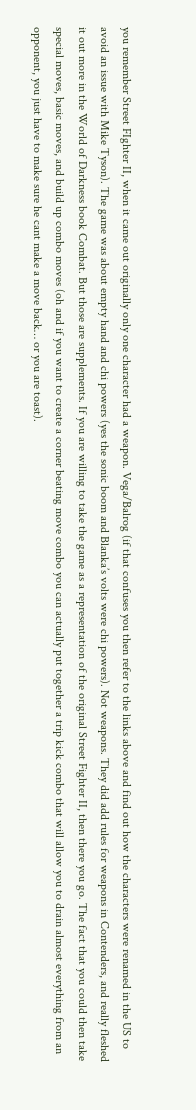you remember Street FIghter II, when it came out originally only one character had a weapon. Vega/Balrog (if that confuses you then refer to the links above and find out how the characters were renamed in the US to avoid an issue with Mike Tyson). The game was about empty hand and chi powers (yes the sonic boom and Blanka’s volts were chi powers). Not weapons. They did add rules for weapons in Contenders, and really fleshed it out more in the World of Darkness book Combat. But those are supplements. If you are willing to take the game as a representation of the original Street Fighter II, then there you go. The fact that you could then take special moves, basic moves, and build up combo moves (oh and if you want to create a corner beating move combo you can actually put together a trip kick combo that will allow you to drain almost everything from an opponent, you just have to make sure he cant make a move back… or you are toast).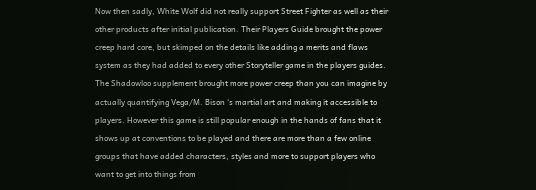Now then sadly, White Wolf did not really support Street Fighter as well as their other products after initial publication. Their Players Guide brought the power creep hard core, but skimped on the details like adding a merits and flaws system as they had added to every other Storyteller game in the players guides. The Shadowloo supplement brought more power creep than you can imagine by actually quantifying Vega/M. Bison ‘s martial art and making it accessible to players. However this game is still popular enough in the hands of fans that it shows up at conventions to be played and there are more than a few online groups that have added characters, styles and more to support players who want to get into things from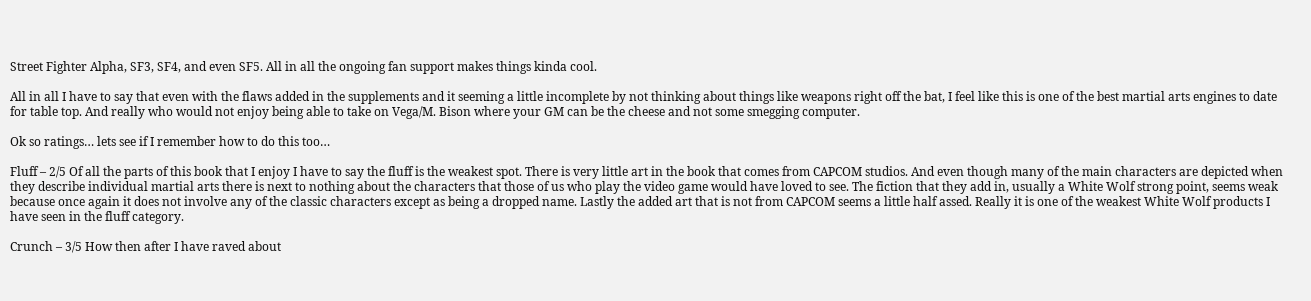Street Fighter Alpha, SF3, SF4, and even SF5. All in all the ongoing fan support makes things kinda cool.

All in all I have to say that even with the flaws added in the supplements and it seeming a little incomplete by not thinking about things like weapons right off the bat, I feel like this is one of the best martial arts engines to date for table top. And really who would not enjoy being able to take on Vega/M. Bison where your GM can be the cheese and not some smegging computer.

Ok so ratings… lets see if I remember how to do this too…

Fluff – 2/5 Of all the parts of this book that I enjoy I have to say the fluff is the weakest spot. There is very little art in the book that comes from CAPCOM studios. And even though many of the main characters are depicted when they describe individual martial arts there is next to nothing about the characters that those of us who play the video game would have loved to see. The fiction that they add in, usually a White Wolf strong point, seems weak because once again it does not involve any of the classic characters except as being a dropped name. Lastly the added art that is not from CAPCOM seems a little half assed. Really it is one of the weakest White Wolf products I have seen in the fluff category.

Crunch – 3/5 How then after I have raved about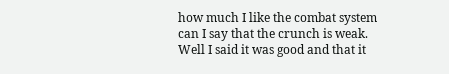how much I like the combat system can I say that the crunch is weak. Well I said it was good and that it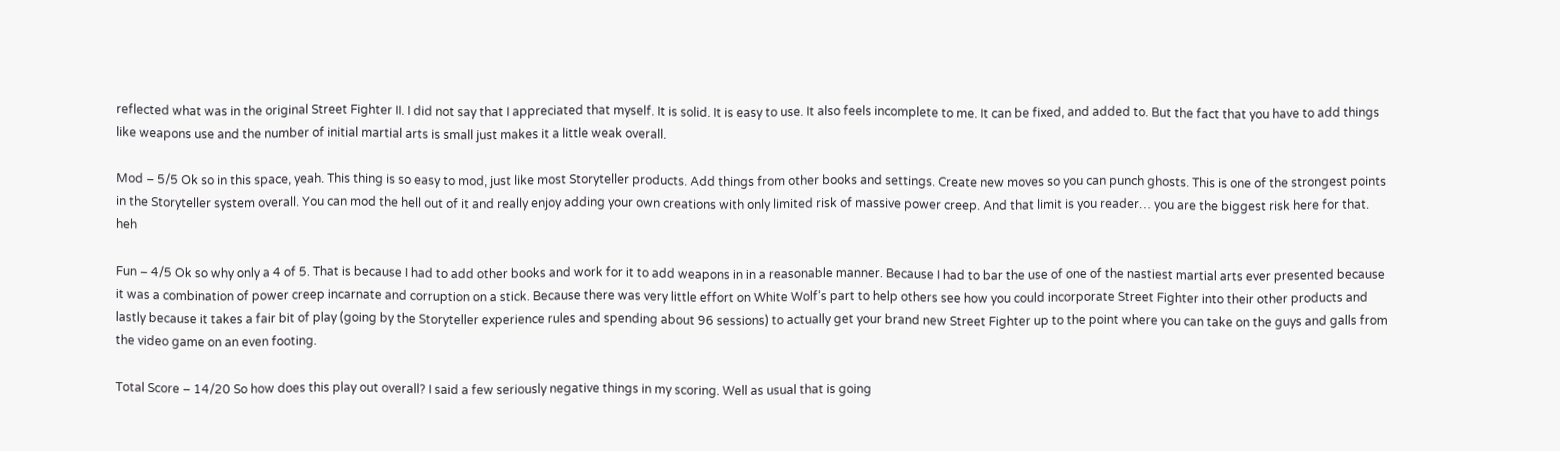reflected what was in the original Street Fighter II. I did not say that I appreciated that myself. It is solid. It is easy to use. It also feels incomplete to me. It can be fixed, and added to. But the fact that you have to add things like weapons use and the number of initial martial arts is small just makes it a little weak overall.

Mod – 5/5 Ok so in this space, yeah. This thing is so easy to mod, just like most Storyteller products. Add things from other books and settings. Create new moves so you can punch ghosts. This is one of the strongest points in the Storyteller system overall. You can mod the hell out of it and really enjoy adding your own creations with only limited risk of massive power creep. And that limit is you reader… you are the biggest risk here for that.  heh

Fun – 4/5 Ok so why only a 4 of 5. That is because I had to add other books and work for it to add weapons in in a reasonable manner. Because I had to bar the use of one of the nastiest martial arts ever presented because it was a combination of power creep incarnate and corruption on a stick. Because there was very little effort on White Wolf’s part to help others see how you could incorporate Street Fighter into their other products and lastly because it takes a fair bit of play (going by the Storyteller experience rules and spending about 96 sessions) to actually get your brand new Street Fighter up to the point where you can take on the guys and galls from the video game on an even footing.

Total Score – 14/20 So how does this play out overall? I said a few seriously negative things in my scoring. Well as usual that is going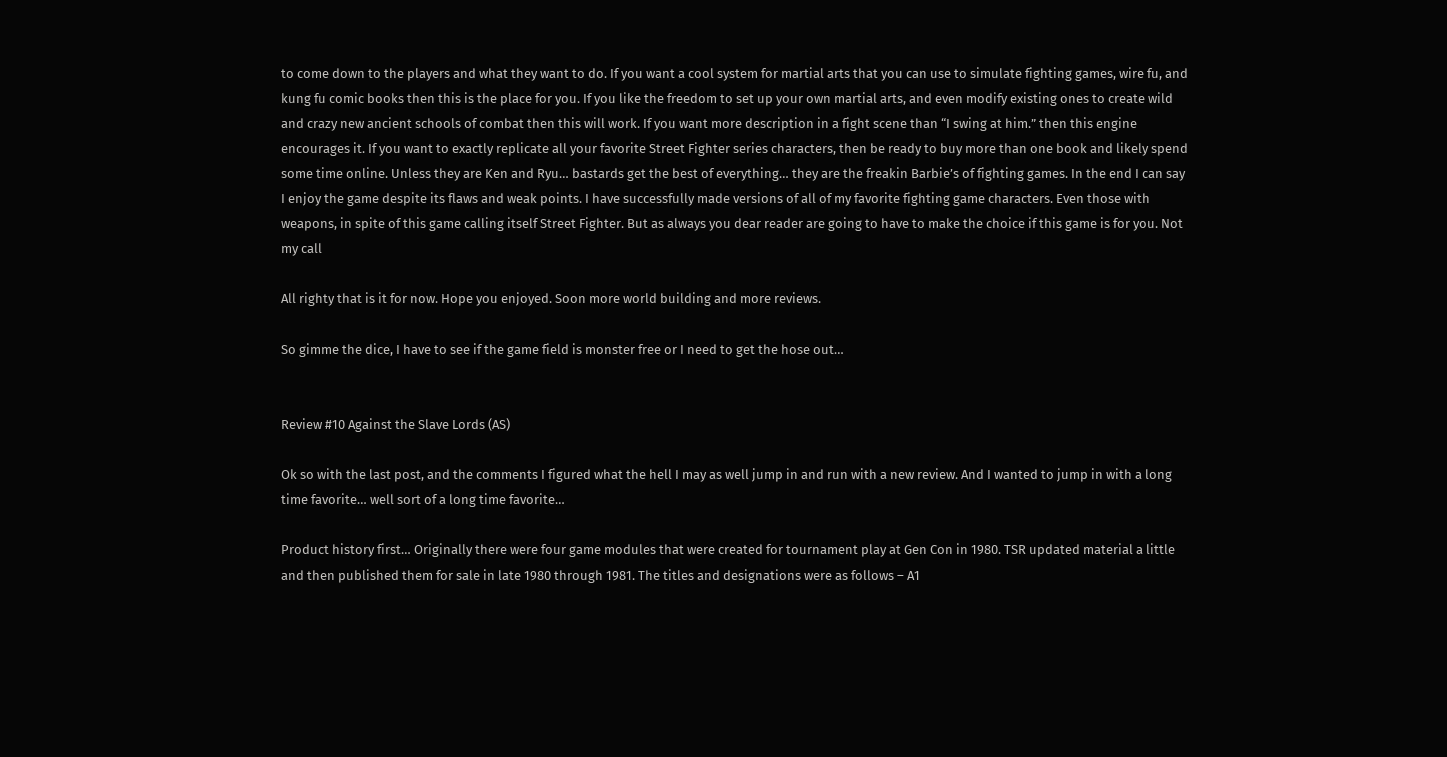to come down to the players and what they want to do. If you want a cool system for martial arts that you can use to simulate fighting games, wire fu, and kung fu comic books then this is the place for you. If you like the freedom to set up your own martial arts, and even modify existing ones to create wild and crazy new ancient schools of combat then this will work. If you want more description in a fight scene than “I swing at him.” then this engine encourages it. If you want to exactly replicate all your favorite Street Fighter series characters, then be ready to buy more than one book and likely spend some time online. Unless they are Ken and Ryu… bastards get the best of everything… they are the freakin Barbie’s of fighting games. In the end I can say I enjoy the game despite its flaws and weak points. I have successfully made versions of all of my favorite fighting game characters. Even those with weapons, in spite of this game calling itself Street Fighter. But as always you dear reader are going to have to make the choice if this game is for you. Not my call

All righty that is it for now. Hope you enjoyed. Soon more world building and more reviews.

So gimme the dice, I have to see if the game field is monster free or I need to get the hose out…


Review #10 Against the Slave Lords (AS)

Ok so with the last post, and the comments I figured what the hell I may as well jump in and run with a new review. And I wanted to jump in with a long time favorite… well sort of a long time favorite…

Product history first… Originally there were four game modules that were created for tournament play at Gen Con in 1980. TSR updated material a little and then published them for sale in late 1980 through 1981. The titles and designations were as follows – A1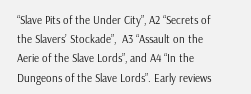“Slave Pits of the Under City”, A2 “Secrets of the Slavers’ Stockade”,  A3 “Assault on the Aerie of the Slave Lords”, and A4 “In the Dungeons of the Slave Lords”. Early reviews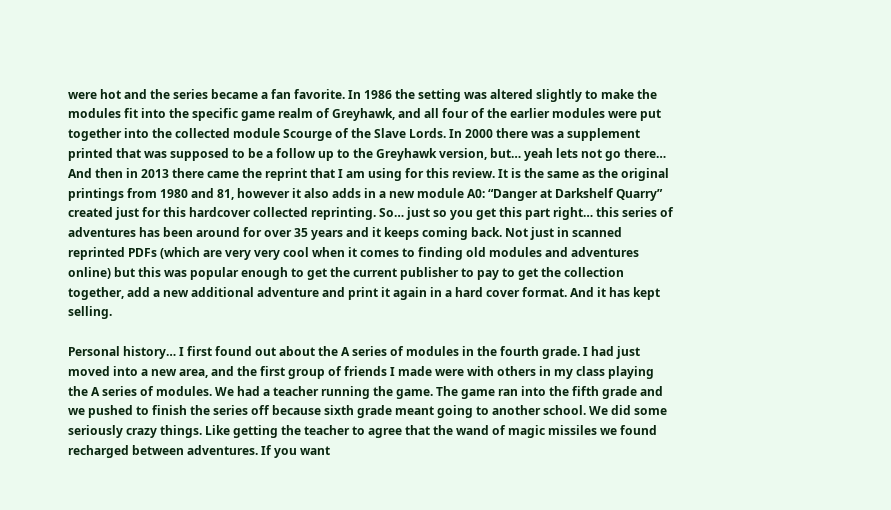were hot and the series became a fan favorite. In 1986 the setting was altered slightly to make the modules fit into the specific game realm of Greyhawk, and all four of the earlier modules were put together into the collected module Scourge of the Slave Lords. In 2000 there was a supplement printed that was supposed to be a follow up to the Greyhawk version, but… yeah lets not go there… And then in 2013 there came the reprint that I am using for this review. It is the same as the original printings from 1980 and 81, however it also adds in a new module A0: “Danger at Darkshelf Quarry” created just for this hardcover collected reprinting. So… just so you get this part right… this series of adventures has been around for over 35 years and it keeps coming back. Not just in scanned reprinted PDFs (which are very very cool when it comes to finding old modules and adventures online) but this was popular enough to get the current publisher to pay to get the collection together, add a new additional adventure and print it again in a hard cover format. And it has kept selling.

Personal history… I first found out about the A series of modules in the fourth grade. I had just moved into a new area, and the first group of friends I made were with others in my class playing the A series of modules. We had a teacher running the game. The game ran into the fifth grade and we pushed to finish the series off because sixth grade meant going to another school. We did some seriously crazy things. Like getting the teacher to agree that the wand of magic missiles we found recharged between adventures. If you want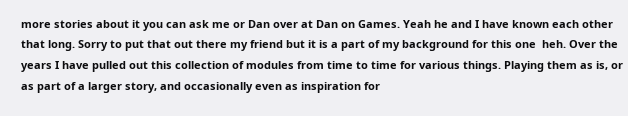more stories about it you can ask me or Dan over at Dan on Games. Yeah he and I have known each other that long. Sorry to put that out there my friend but it is a part of my background for this one  heh. Over the years I have pulled out this collection of modules from time to time for various things. Playing them as is, or as part of a larger story, and occasionally even as inspiration for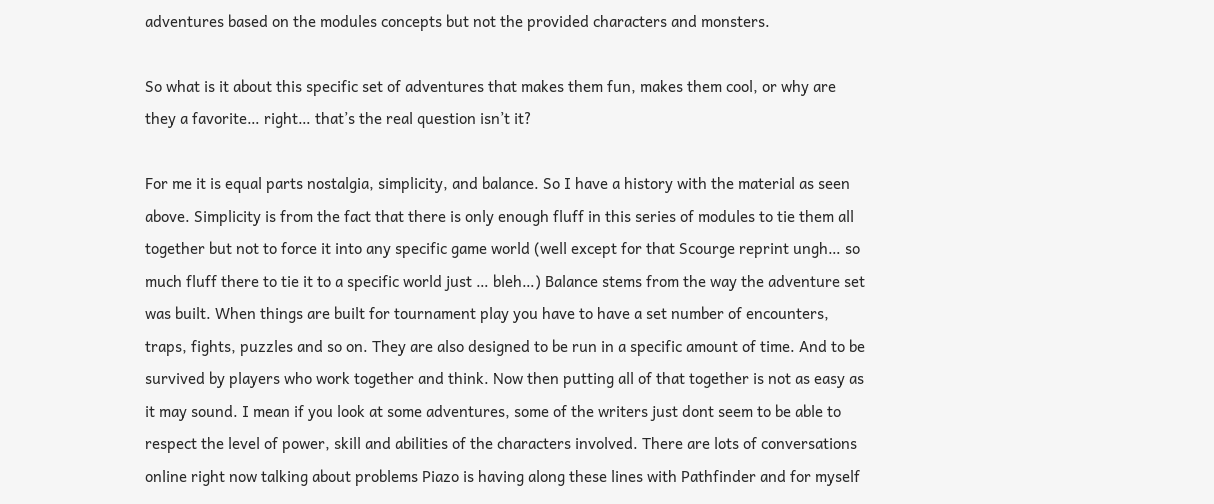adventures based on the modules concepts but not the provided characters and monsters.

So what is it about this specific set of adventures that makes them fun, makes them cool, or why are they a favorite… right… that’s the real question isn’t it?

For me it is equal parts nostalgia, simplicity, and balance. So I have a history with the material as seen above. Simplicity is from the fact that there is only enough fluff in this series of modules to tie them all together but not to force it into any specific game world (well except for that Scourge reprint ungh… so much fluff there to tie it to a specific world just … bleh…) Balance stems from the way the adventure set was built. When things are built for tournament play you have to have a set number of encounters, traps, fights, puzzles and so on. They are also designed to be run in a specific amount of time. And to be survived by players who work together and think. Now then putting all of that together is not as easy as it may sound. I mean if you look at some adventures, some of the writers just dont seem to be able to respect the level of power, skill and abilities of the characters involved. There are lots of conversations online right now talking about problems Piazo is having along these lines with Pathfinder and for myself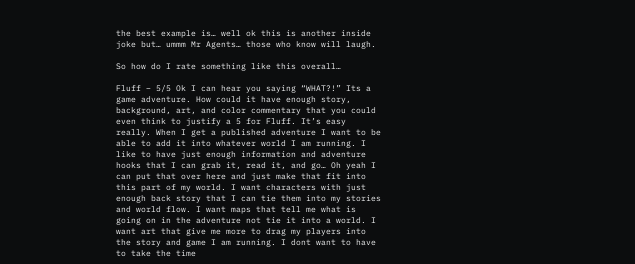the best example is… well ok this is another inside joke but… ummm Mr Agents… those who know will laugh.

So how do I rate something like this overall…

Fluff – 5/5 Ok I can hear you saying “WHAT?!” Its a game adventure. How could it have enough story, background, art, and color commentary that you could even think to justify a 5 for Fluff. It’s easy really. When I get a published adventure I want to be able to add it into whatever world I am running. I like to have just enough information and adventure hooks that I can grab it, read it, and go… Oh yeah I can put that over here and just make that fit into this part of my world. I want characters with just enough back story that I can tie them into my stories and world flow. I want maps that tell me what is going on in the adventure not tie it into a world. I want art that give me more to drag my players into the story and game I am running. I dont want to have to take the time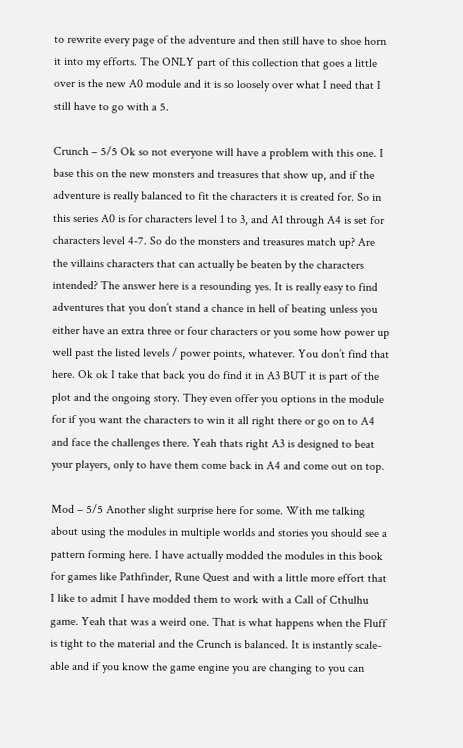to rewrite every page of the adventure and then still have to shoe horn it into my efforts. The ONLY part of this collection that goes a little over is the new A0 module and it is so loosely over what I need that I still have to go with a 5.

Crunch – 5/5 Ok so not everyone will have a problem with this one. I base this on the new monsters and treasures that show up, and if the adventure is really balanced to fit the characters it is created for. So in this series A0 is for characters level 1 to 3, and A1 through A4 is set for characters level 4-7. So do the monsters and treasures match up? Are the villains characters that can actually be beaten by the characters intended? The answer here is a resounding yes. It is really easy to find adventures that you don’t stand a chance in hell of beating unless you either have an extra three or four characters or you some how power up well past the listed levels / power points, whatever. You don’t find that here. Ok ok I take that back you do find it in A3 BUT it is part of the plot and the ongoing story. They even offer you options in the module for if you want the characters to win it all right there or go on to A4 and face the challenges there. Yeah thats right A3 is designed to beat your players, only to have them come back in A4 and come out on top.

Mod – 5/5 Another slight surprise here for some. With me talking about using the modules in multiple worlds and stories you should see a pattern forming here. I have actually modded the modules in this book for games like Pathfinder, Rune Quest and with a little more effort that I like to admit I have modded them to work with a Call of Cthulhu game. Yeah that was a weird one. That is what happens when the Fluff is tight to the material and the Crunch is balanced. It is instantly scale-able and if you know the game engine you are changing to you can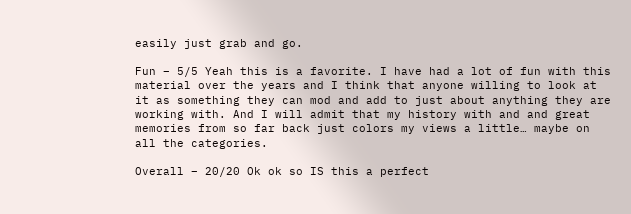easily just grab and go.

Fun – 5/5 Yeah this is a favorite. I have had a lot of fun with this material over the years and I think that anyone willing to look at it as something they can mod and add to just about anything they are working with. And I will admit that my history with and and great memories from so far back just colors my views a little… maybe on all the categories.

Overall – 20/20 Ok ok so IS this a perfect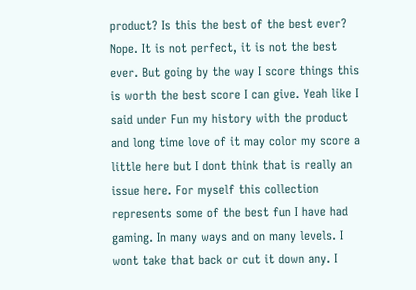product? Is this the best of the best ever? Nope. It is not perfect, it is not the best ever. But going by the way I score things this is worth the best score I can give. Yeah like I said under Fun my history with the product and long time love of it may color my score a little here but I dont think that is really an issue here. For myself this collection represents some of the best fun I have had gaming. In many ways and on many levels. I wont take that back or cut it down any. I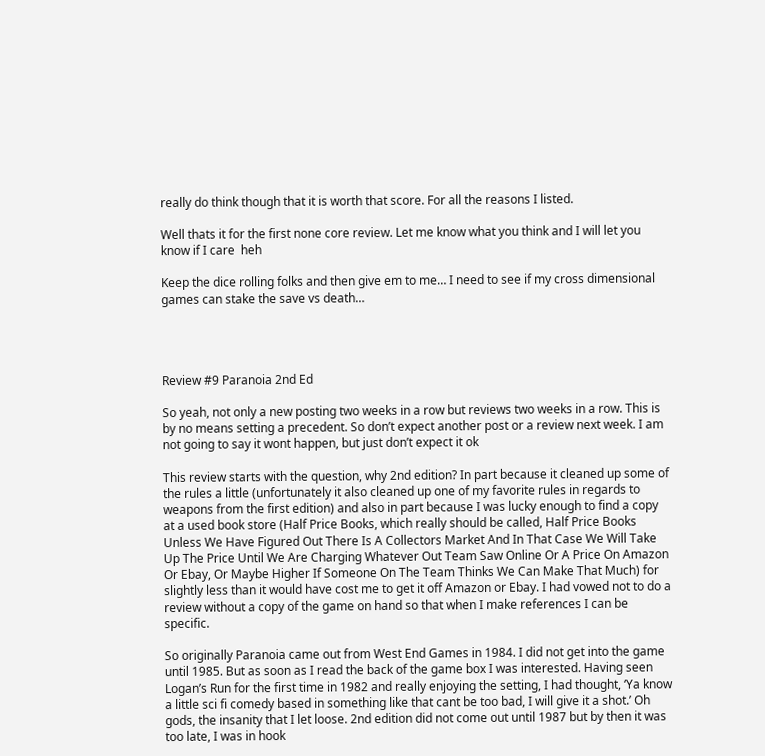really do think though that it is worth that score. For all the reasons I listed.

Well thats it for the first none core review. Let me know what you think and I will let you know if I care  heh

Keep the dice rolling folks and then give em to me… I need to see if my cross dimensional games can stake the save vs death…




Review #9 Paranoia 2nd Ed

So yeah, not only a new posting two weeks in a row but reviews two weeks in a row. This is by no means setting a precedent. So don’t expect another post or a review next week. I am not going to say it wont happen, but just don’t expect it ok

This review starts with the question, why 2nd edition? In part because it cleaned up some of the rules a little (unfortunately it also cleaned up one of my favorite rules in regards to weapons from the first edition) and also in part because I was lucky enough to find a copy at a used book store (Half Price Books, which really should be called, Half Price Books Unless We Have Figured Out There Is A Collectors Market And In That Case We Will Take Up The Price Until We Are Charging Whatever Out Team Saw Online Or A Price On Amazon Or Ebay, Or Maybe Higher If Someone On The Team Thinks We Can Make That Much) for slightly less than it would have cost me to get it off Amazon or Ebay. I had vowed not to do a review without a copy of the game on hand so that when I make references I can be specific.

So originally Paranoia came out from West End Games in 1984. I did not get into the game until 1985. But as soon as I read the back of the game box I was interested. Having seen Logan’s Run for the first time in 1982 and really enjoying the setting, I had thought, ‘Ya know a little sci fi comedy based in something like that cant be too bad, I will give it a shot.’ Oh gods, the insanity that I let loose. 2nd edition did not come out until 1987 but by then it was too late, I was in hook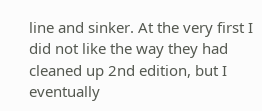line and sinker. At the very first I did not like the way they had cleaned up 2nd edition, but I eventually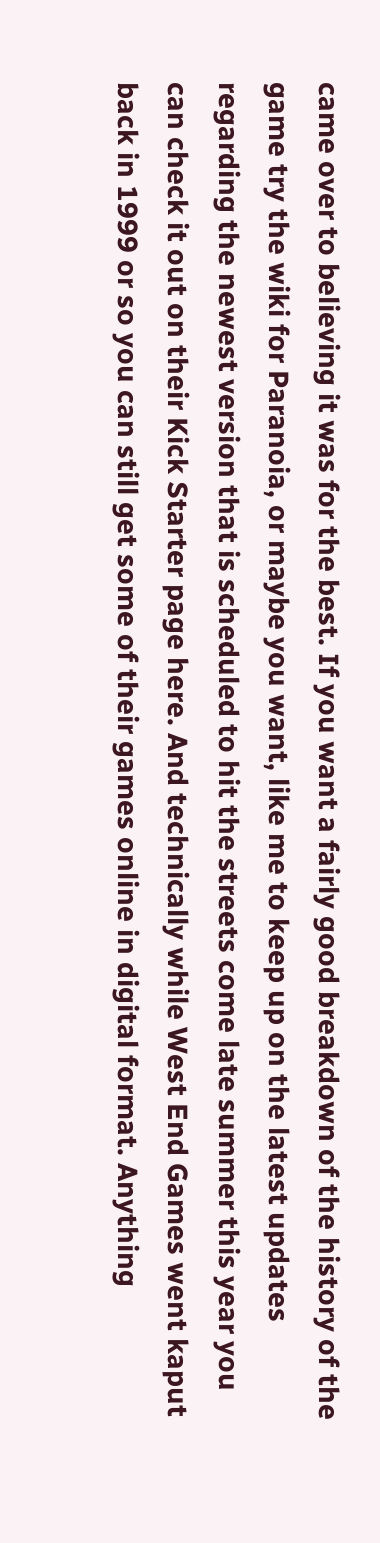came over to believing it was for the best. If you want a fairly good breakdown of the history of the game try the wiki for Paranoia, or maybe you want, like me to keep up on the latest updates regarding the newest version that is scheduled to hit the streets come late summer this year you can check it out on their Kick Starter page here. And technically while West End Games went kaput back in 1999 or so you can still get some of their games online in digital format. Anything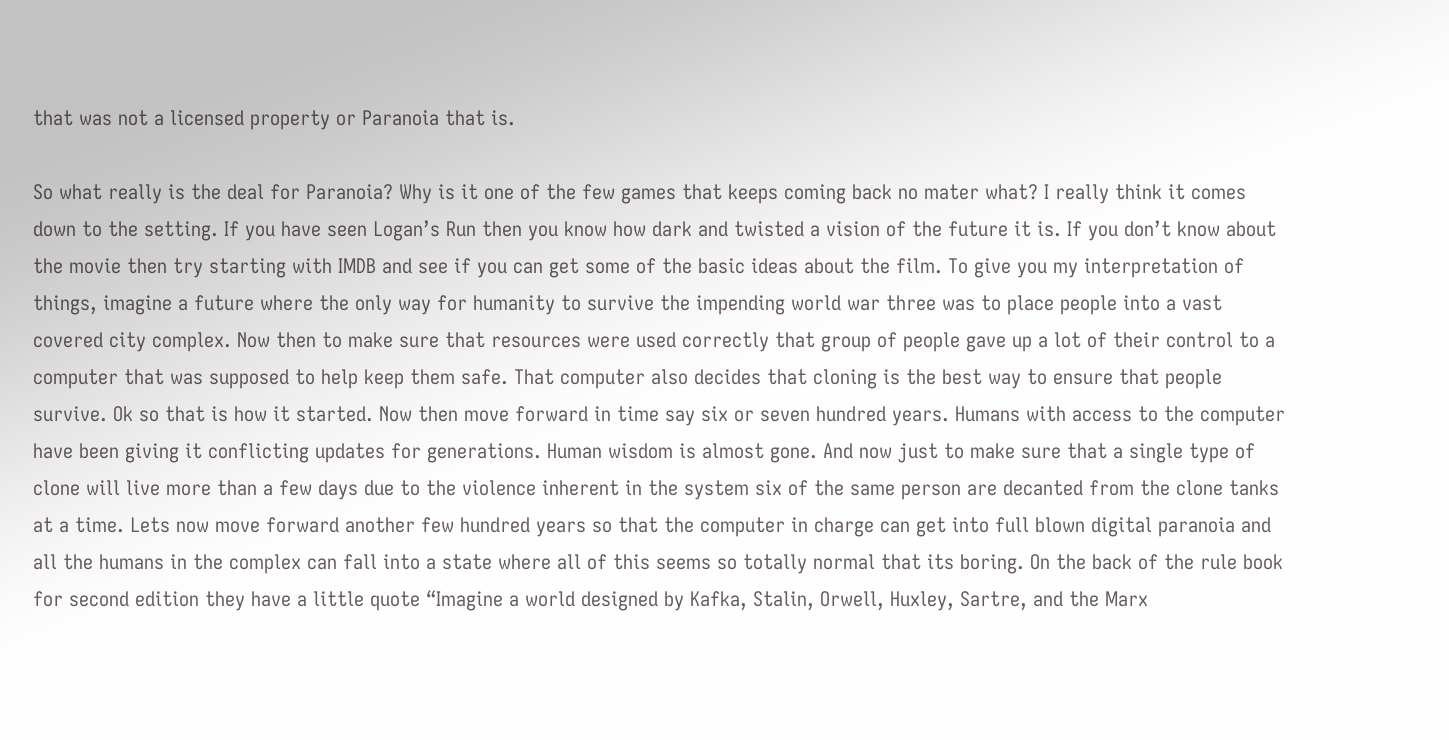that was not a licensed property or Paranoia that is.

So what really is the deal for Paranoia? Why is it one of the few games that keeps coming back no mater what? I really think it comes down to the setting. If you have seen Logan’s Run then you know how dark and twisted a vision of the future it is. If you don’t know about the movie then try starting with IMDB and see if you can get some of the basic ideas about the film. To give you my interpretation of things, imagine a future where the only way for humanity to survive the impending world war three was to place people into a vast covered city complex. Now then to make sure that resources were used correctly that group of people gave up a lot of their control to a computer that was supposed to help keep them safe. That computer also decides that cloning is the best way to ensure that people survive. Ok so that is how it started. Now then move forward in time say six or seven hundred years. Humans with access to the computer have been giving it conflicting updates for generations. Human wisdom is almost gone. And now just to make sure that a single type of clone will live more than a few days due to the violence inherent in the system six of the same person are decanted from the clone tanks at a time. Lets now move forward another few hundred years so that the computer in charge can get into full blown digital paranoia and all the humans in the complex can fall into a state where all of this seems so totally normal that its boring. On the back of the rule book for second edition they have a little quote “Imagine a world designed by Kafka, Stalin, Orwell, Huxley, Sartre, and the Marx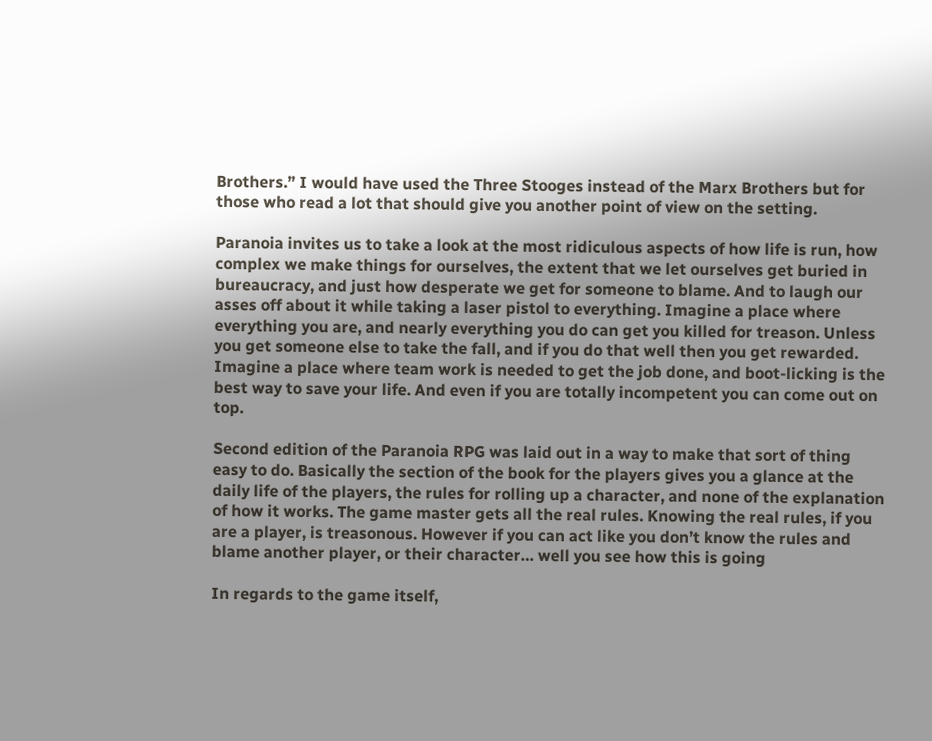Brothers.” I would have used the Three Stooges instead of the Marx Brothers but for those who read a lot that should give you another point of view on the setting.

Paranoia invites us to take a look at the most ridiculous aspects of how life is run, how complex we make things for ourselves, the extent that we let ourselves get buried in bureaucracy, and just how desperate we get for someone to blame. And to laugh our asses off about it while taking a laser pistol to everything. Imagine a place where everything you are, and nearly everything you do can get you killed for treason. Unless you get someone else to take the fall, and if you do that well then you get rewarded. Imagine a place where team work is needed to get the job done, and boot-licking is the best way to save your life. And even if you are totally incompetent you can come out on top.

Second edition of the Paranoia RPG was laid out in a way to make that sort of thing easy to do. Basically the section of the book for the players gives you a glance at the daily life of the players, the rules for rolling up a character, and none of the explanation of how it works. The game master gets all the real rules. Knowing the real rules, if you are a player, is treasonous. However if you can act like you don’t know the rules and blame another player, or their character… well you see how this is going

In regards to the game itself,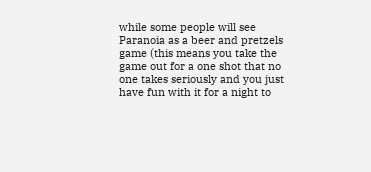while some people will see Paranoia as a beer and pretzels game (this means you take the game out for a one shot that no one takes seriously and you just have fun with it for a night to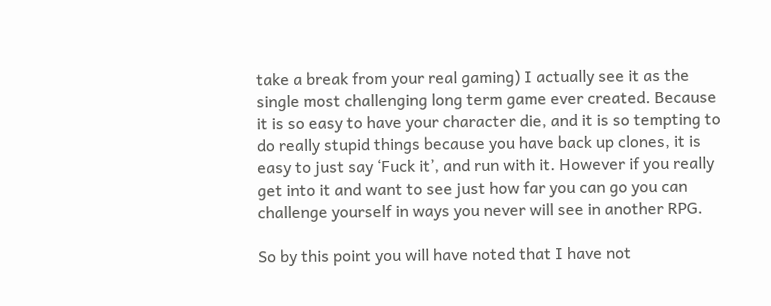take a break from your real gaming) I actually see it as the single most challenging long term game ever created. Because it is so easy to have your character die, and it is so tempting to do really stupid things because you have back up clones, it is easy to just say ‘Fuck it’, and run with it. However if you really get into it and want to see just how far you can go you can challenge yourself in ways you never will see in another RPG.

So by this point you will have noted that I have not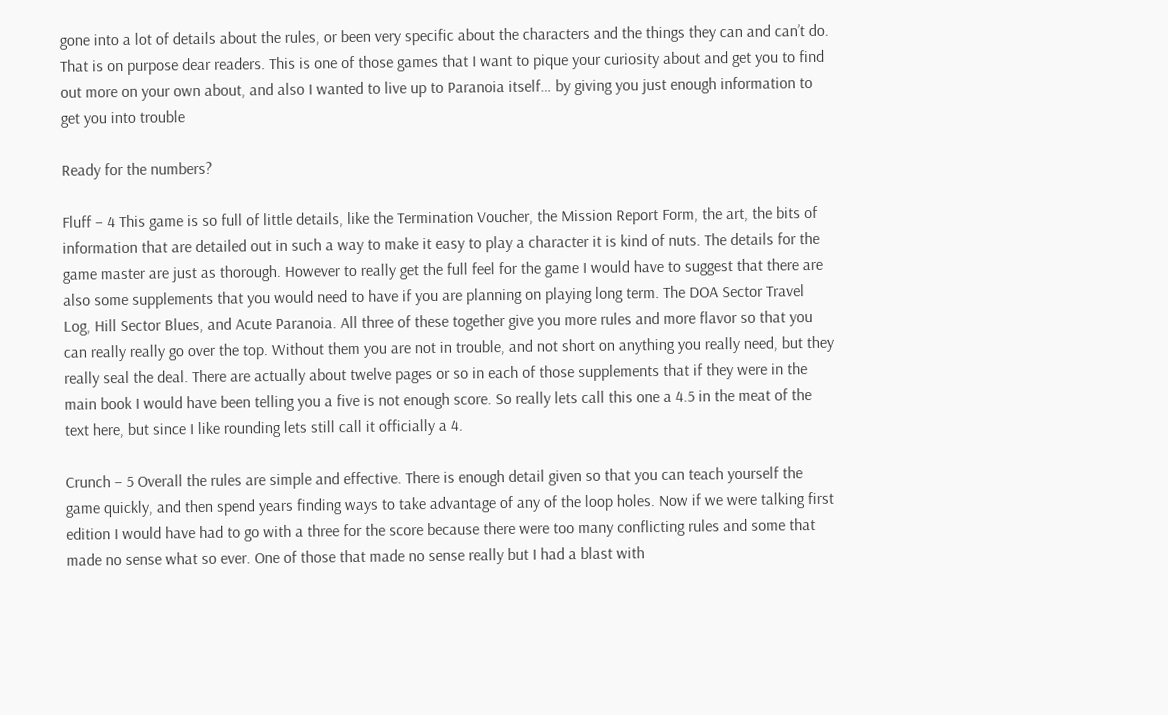gone into a lot of details about the rules, or been very specific about the characters and the things they can and can’t do. That is on purpose dear readers. This is one of those games that I want to pique your curiosity about and get you to find out more on your own about, and also I wanted to live up to Paranoia itself… by giving you just enough information to get you into trouble

Ready for the numbers?

Fluff – 4 This game is so full of little details, like the Termination Voucher, the Mission Report Form, the art, the bits of information that are detailed out in such a way to make it easy to play a character it is kind of nuts. The details for the game master are just as thorough. However to really get the full feel for the game I would have to suggest that there are also some supplements that you would need to have if you are planning on playing long term. The DOA Sector Travel Log, Hill Sector Blues, and Acute Paranoia. All three of these together give you more rules and more flavor so that you can really really go over the top. Without them you are not in trouble, and not short on anything you really need, but they really seal the deal. There are actually about twelve pages or so in each of those supplements that if they were in the main book I would have been telling you a five is not enough score. So really lets call this one a 4.5 in the meat of the text here, but since I like rounding lets still call it officially a 4.

Crunch – 5 Overall the rules are simple and effective. There is enough detail given so that you can teach yourself the game quickly, and then spend years finding ways to take advantage of any of the loop holes. Now if we were talking first edition I would have had to go with a three for the score because there were too many conflicting rules and some that made no sense what so ever. One of those that made no sense really but I had a blast with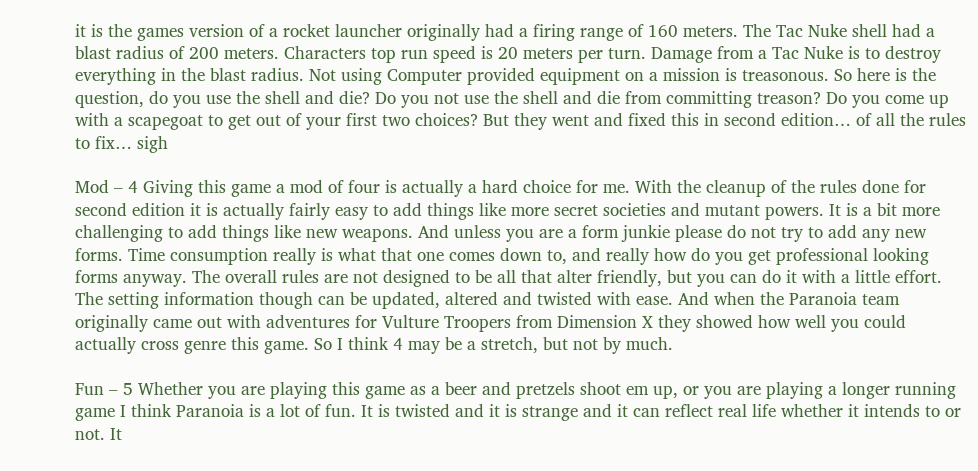it is the games version of a rocket launcher originally had a firing range of 160 meters. The Tac Nuke shell had a blast radius of 200 meters. Characters top run speed is 20 meters per turn. Damage from a Tac Nuke is to destroy everything in the blast radius. Not using Computer provided equipment on a mission is treasonous. So here is the question, do you use the shell and die? Do you not use the shell and die from committing treason? Do you come up with a scapegoat to get out of your first two choices? But they went and fixed this in second edition… of all the rules to fix… sigh

Mod – 4 Giving this game a mod of four is actually a hard choice for me. With the cleanup of the rules done for second edition it is actually fairly easy to add things like more secret societies and mutant powers. It is a bit more challenging to add things like new weapons. And unless you are a form junkie please do not try to add any new forms. Time consumption really is what that one comes down to, and really how do you get professional looking forms anyway. The overall rules are not designed to be all that alter friendly, but you can do it with a little effort. The setting information though can be updated, altered and twisted with ease. And when the Paranoia team originally came out with adventures for Vulture Troopers from Dimension X they showed how well you could actually cross genre this game. So I think 4 may be a stretch, but not by much.

Fun – 5 Whether you are playing this game as a beer and pretzels shoot em up, or you are playing a longer running game I think Paranoia is a lot of fun. It is twisted and it is strange and it can reflect real life whether it intends to or not. It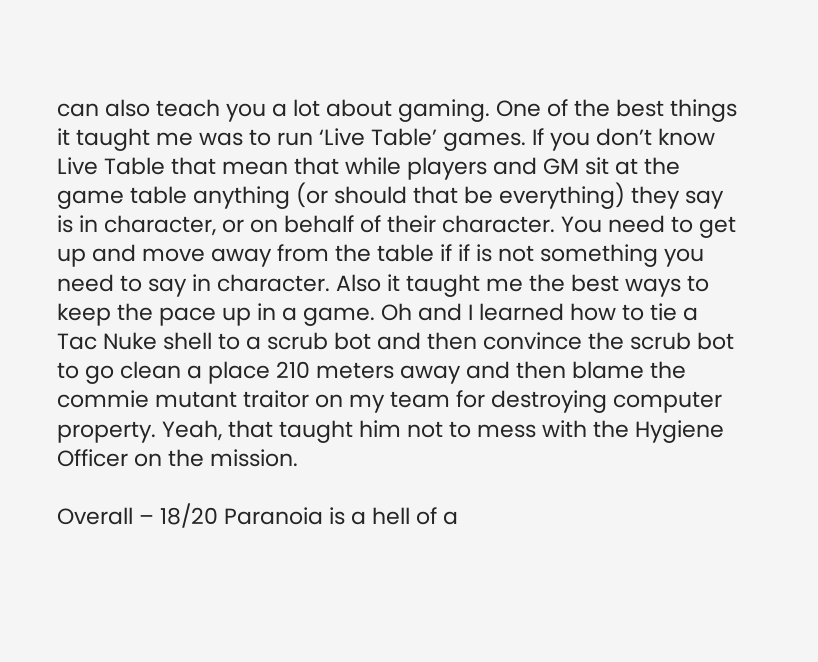can also teach you a lot about gaming. One of the best things it taught me was to run ‘Live Table’ games. If you don’t know Live Table that mean that while players and GM sit at the game table anything (or should that be everything) they say is in character, or on behalf of their character. You need to get up and move away from the table if if is not something you need to say in character. Also it taught me the best ways to keep the pace up in a game. Oh and I learned how to tie a Tac Nuke shell to a scrub bot and then convince the scrub bot to go clean a place 210 meters away and then blame the commie mutant traitor on my team for destroying computer property. Yeah, that taught him not to mess with the Hygiene Officer on the mission.

Overall – 18/20 Paranoia is a hell of a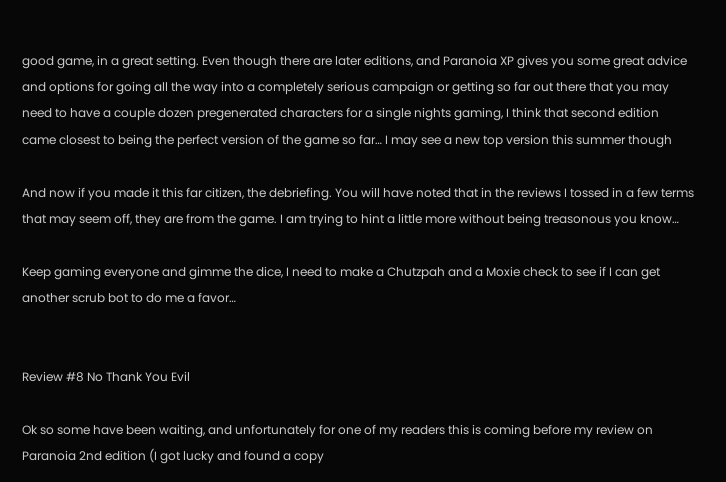good game, in a great setting. Even though there are later editions, and Paranoia XP gives you some great advice and options for going all the way into a completely serious campaign or getting so far out there that you may need to have a couple dozen pregenerated characters for a single nights gaming, I think that second edition came closest to being the perfect version of the game so far… I may see a new top version this summer though

And now if you made it this far citizen, the debriefing. You will have noted that in the reviews I tossed in a few terms that may seem off, they are from the game. I am trying to hint a little more without being treasonous you know…

Keep gaming everyone and gimme the dice, I need to make a Chutzpah and a Moxie check to see if I can get another scrub bot to do me a favor…


Review #8 No Thank You Evil

Ok so some have been waiting, and unfortunately for one of my readers this is coming before my review on Paranoia 2nd edition (I got lucky and found a copy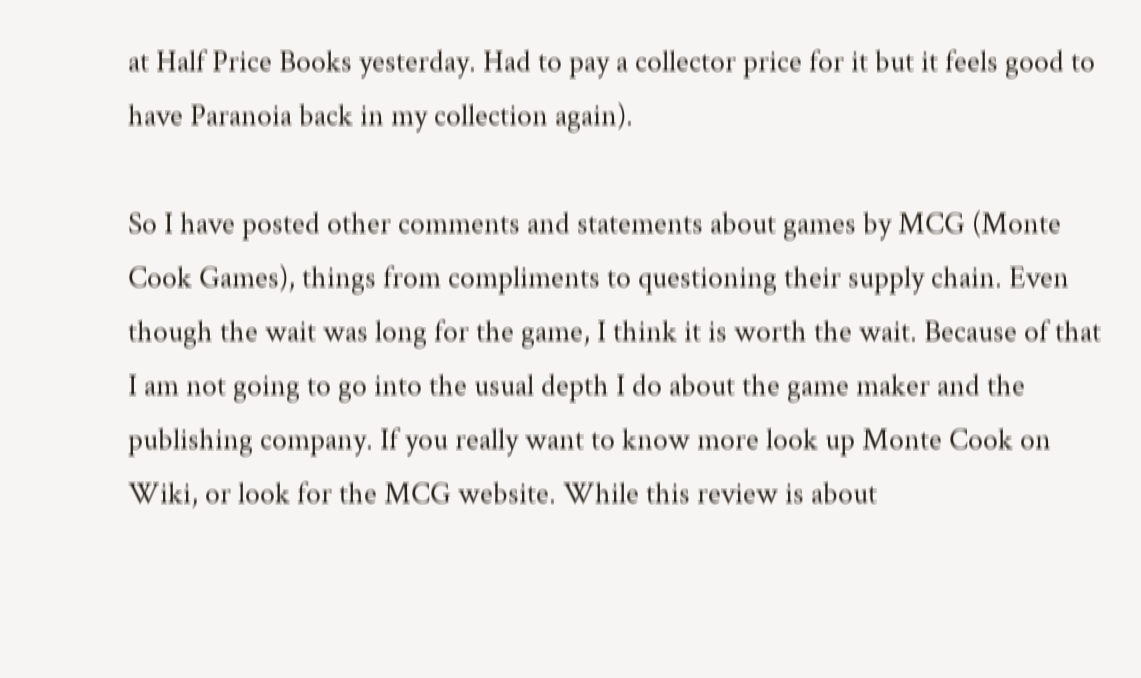at Half Price Books yesterday. Had to pay a collector price for it but it feels good to have Paranoia back in my collection again).

So I have posted other comments and statements about games by MCG (Monte Cook Games), things from compliments to questioning their supply chain. Even though the wait was long for the game, I think it is worth the wait. Because of that I am not going to go into the usual depth I do about the game maker and the publishing company. If you really want to know more look up Monte Cook on Wiki, or look for the MCG website. While this review is about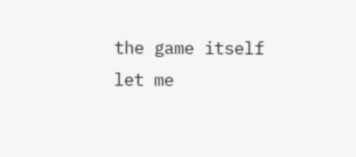the game itself let me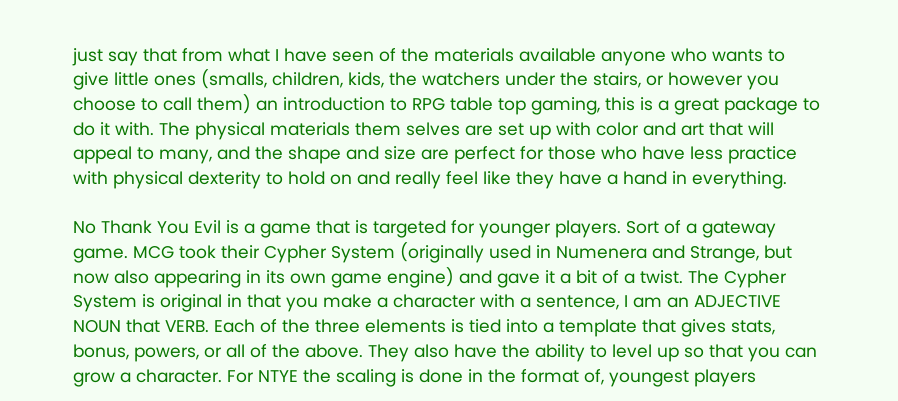just say that from what I have seen of the materials available anyone who wants to give little ones (smalls, children, kids, the watchers under the stairs, or however you choose to call them) an introduction to RPG table top gaming, this is a great package to do it with. The physical materials them selves are set up with color and art that will appeal to many, and the shape and size are perfect for those who have less practice with physical dexterity to hold on and really feel like they have a hand in everything.

No Thank You Evil is a game that is targeted for younger players. Sort of a gateway game. MCG took their Cypher System (originally used in Numenera and Strange, but now also appearing in its own game engine) and gave it a bit of a twist. The Cypher System is original in that you make a character with a sentence, I am an ADJECTIVE NOUN that VERB. Each of the three elements is tied into a template that gives stats, bonus, powers, or all of the above. They also have the ability to level up so that you can grow a character. For NTYE the scaling is done in the format of, youngest players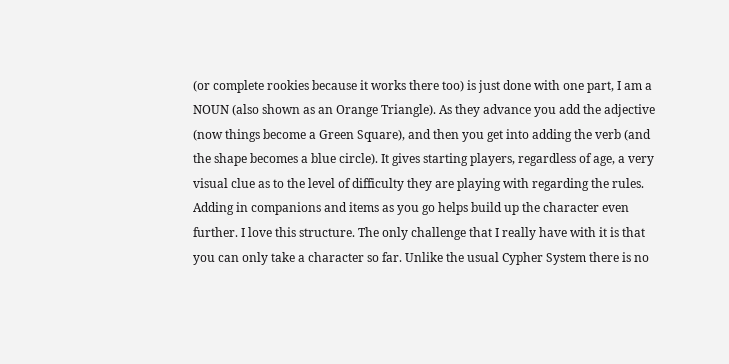(or complete rookies because it works there too) is just done with one part, I am a NOUN (also shown as an Orange Triangle). As they advance you add the adjective (now things become a Green Square), and then you get into adding the verb (and the shape becomes a blue circle). It gives starting players, regardless of age, a very visual clue as to the level of difficulty they are playing with regarding the rules. Adding in companions and items as you go helps build up the character even further. I love this structure. The only challenge that I really have with it is that you can only take a character so far. Unlike the usual Cypher System there is no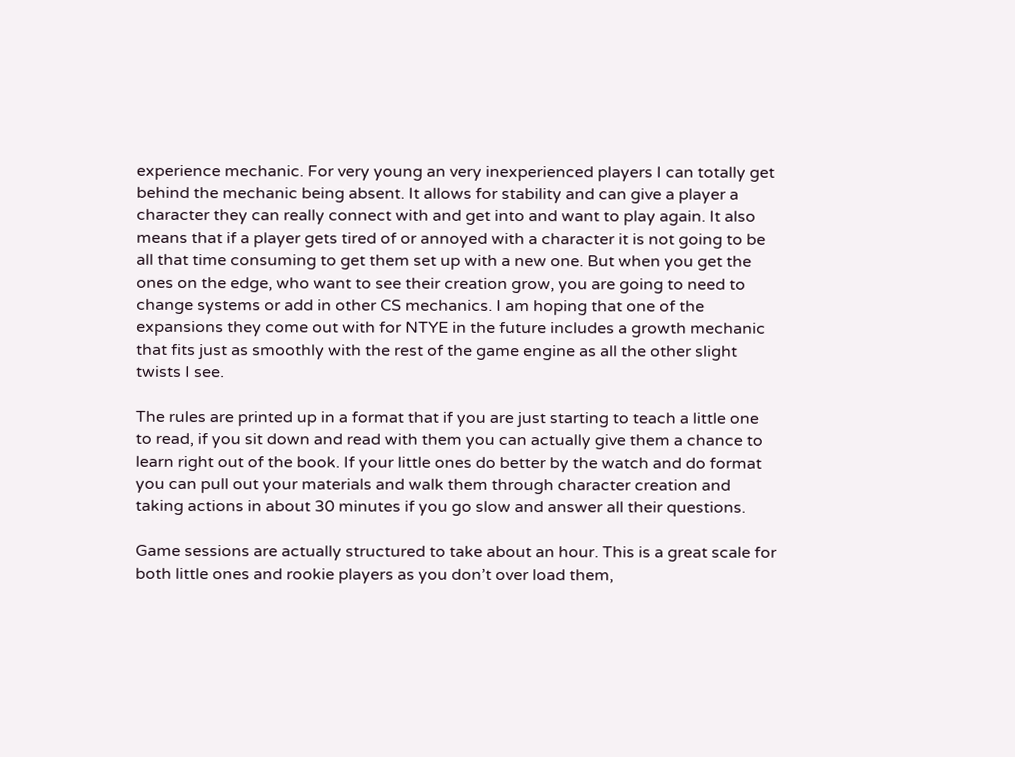experience mechanic. For very young an very inexperienced players I can totally get behind the mechanic being absent. It allows for stability and can give a player a character they can really connect with and get into and want to play again. It also means that if a player gets tired of or annoyed with a character it is not going to be all that time consuming to get them set up with a new one. But when you get the ones on the edge, who want to see their creation grow, you are going to need to change systems or add in other CS mechanics. I am hoping that one of the expansions they come out with for NTYE in the future includes a growth mechanic that fits just as smoothly with the rest of the game engine as all the other slight twists I see.

The rules are printed up in a format that if you are just starting to teach a little one to read, if you sit down and read with them you can actually give them a chance to learn right out of the book. If your little ones do better by the watch and do format you can pull out your materials and walk them through character creation and taking actions in about 30 minutes if you go slow and answer all their questions.

Game sessions are actually structured to take about an hour. This is a great scale for both little ones and rookie players as you don’t over load them,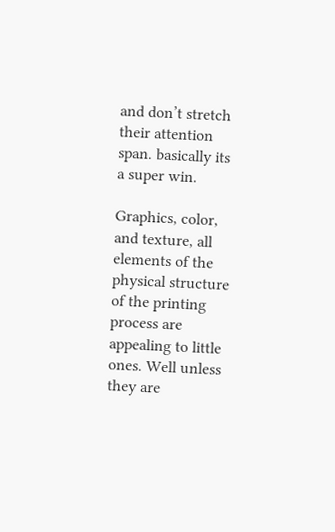and don’t stretch their attention span. basically its a super win.

Graphics, color, and texture, all elements of the physical structure of the printing process are appealing to little ones. Well unless they are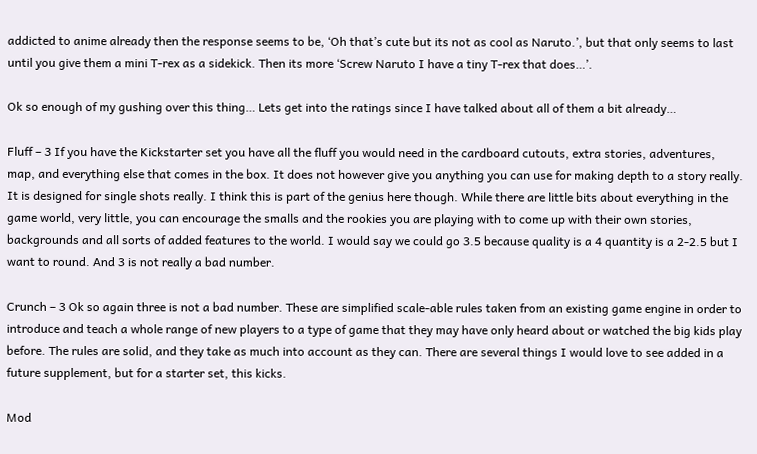addicted to anime already then the response seems to be, ‘Oh that’s cute but its not as cool as Naruto.’, but that only seems to last until you give them a mini T-rex as a sidekick. Then its more ‘Screw Naruto I have a tiny T-rex that does…’.

Ok so enough of my gushing over this thing… Lets get into the ratings since I have talked about all of them a bit already…

Fluff – 3 If you have the Kickstarter set you have all the fluff you would need in the cardboard cutouts, extra stories, adventures, map, and everything else that comes in the box. It does not however give you anything you can use for making depth to a story really. It is designed for single shots really. I think this is part of the genius here though. While there are little bits about everything in the game world, very little, you can encourage the smalls and the rookies you are playing with to come up with their own stories, backgrounds and all sorts of added features to the world. I would say we could go 3.5 because quality is a 4 quantity is a 2-2.5 but I want to round. And 3 is not really a bad number.

Crunch – 3 Ok so again three is not a bad number. These are simplified scale-able rules taken from an existing game engine in order to introduce and teach a whole range of new players to a type of game that they may have only heard about or watched the big kids play before. The rules are solid, and they take as much into account as they can. There are several things I would love to see added in a future supplement, but for a starter set, this kicks.

Mod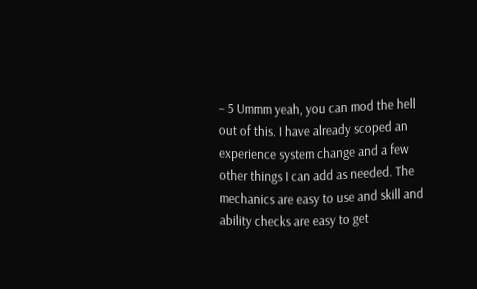– 5 Ummm yeah, you can mod the hell out of this. I have already scoped an experience system change and a few other things I can add as needed. The mechanics are easy to use and skill and ability checks are easy to get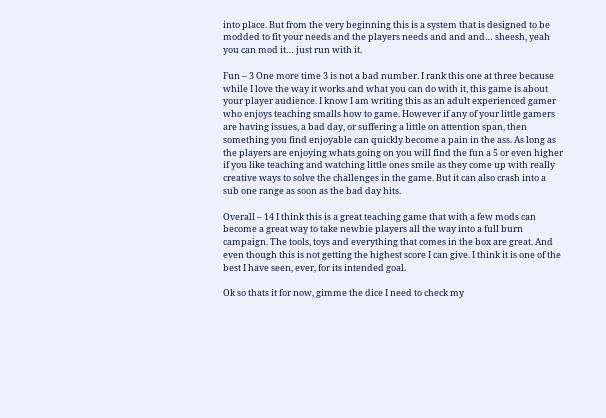into place. But from the very beginning this is a system that is designed to be modded to fit your needs and the players needs and and and… sheesh, yeah you can mod it… just run with it.

Fun – 3 One more time 3 is not a bad number. I rank this one at three because while I love the way it works and what you can do with it, this game is about your player audience. I know I am writing this as an adult experienced gamer who enjoys teaching smalls how to game. However if any of your little gamers are having issues, a bad day, or suffering a little on attention span, then something you find enjoyable can quickly become a pain in the ass. As long as the players are enjoying whats going on you will find the fun a 5 or even higher if you like teaching and watching little ones smile as they come up with really creative ways to solve the challenges in the game. But it can also crash into a sub one range as soon as the bad day hits.

Overall – 14 I think this is a great teaching game that with a few mods can become a great way to take newbie players all the way into a full burn campaign. The tools, toys and everything that comes in the box are great. And even though this is not getting the highest score I can give. I think it is one of the best I have seen, ever, for its intended goal.

Ok so thats it for now, gimme the dice I need to check my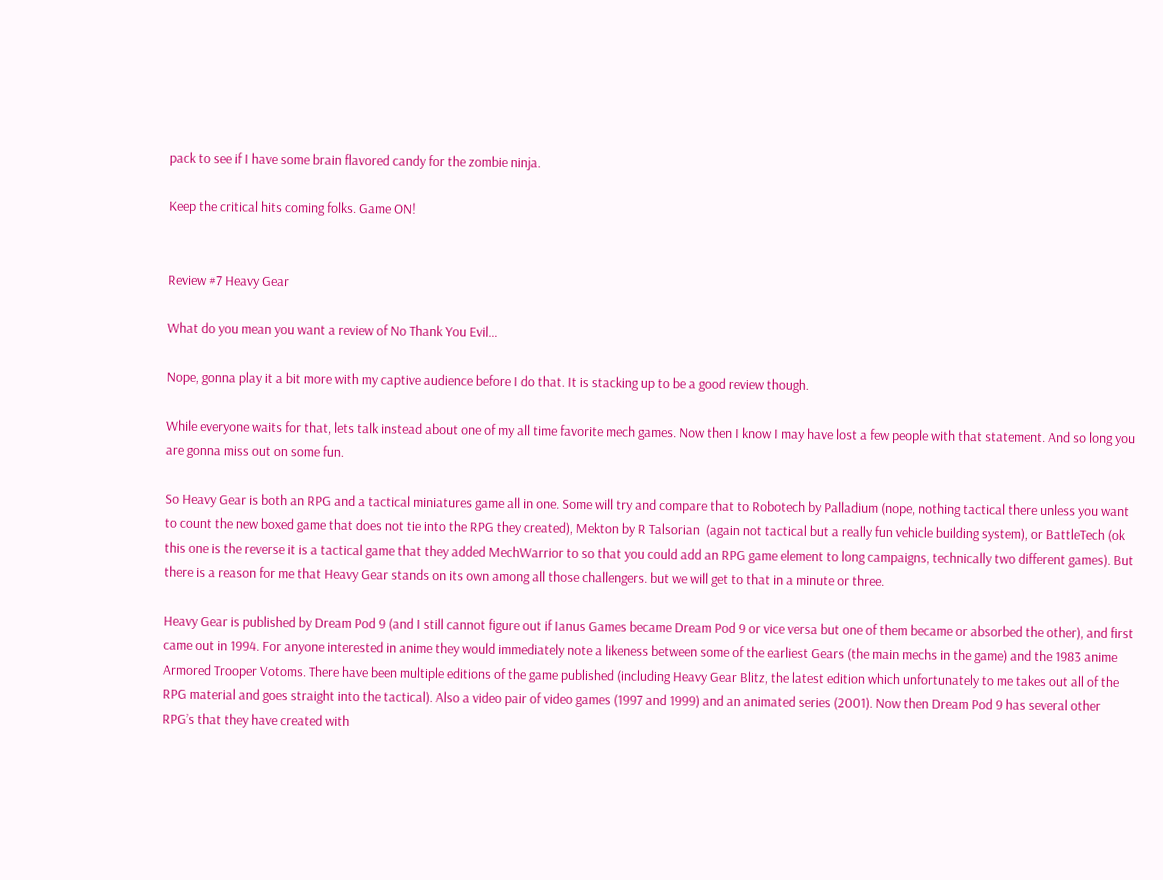pack to see if I have some brain flavored candy for the zombie ninja.

Keep the critical hits coming folks. Game ON!


Review #7 Heavy Gear

What do you mean you want a review of No Thank You Evil…

Nope, gonna play it a bit more with my captive audience before I do that. It is stacking up to be a good review though.

While everyone waits for that, lets talk instead about one of my all time favorite mech games. Now then I know I may have lost a few people with that statement. And so long you are gonna miss out on some fun.

So Heavy Gear is both an RPG and a tactical miniatures game all in one. Some will try and compare that to Robotech by Palladium (nope, nothing tactical there unless you want to count the new boxed game that does not tie into the RPG they created), Mekton by R Talsorian  (again not tactical but a really fun vehicle building system), or BattleTech (ok this one is the reverse it is a tactical game that they added MechWarrior to so that you could add an RPG game element to long campaigns, technically two different games). But there is a reason for me that Heavy Gear stands on its own among all those challengers. but we will get to that in a minute or three.

Heavy Gear is published by Dream Pod 9 (and I still cannot figure out if Ianus Games became Dream Pod 9 or vice versa but one of them became or absorbed the other), and first came out in 1994. For anyone interested in anime they would immediately note a likeness between some of the earliest Gears (the main mechs in the game) and the 1983 anime Armored Trooper Votoms. There have been multiple editions of the game published (including Heavy Gear Blitz, the latest edition which unfortunately to me takes out all of the RPG material and goes straight into the tactical). Also a video pair of video games (1997 and 1999) and an animated series (2001). Now then Dream Pod 9 has several other RPG’s that they have created with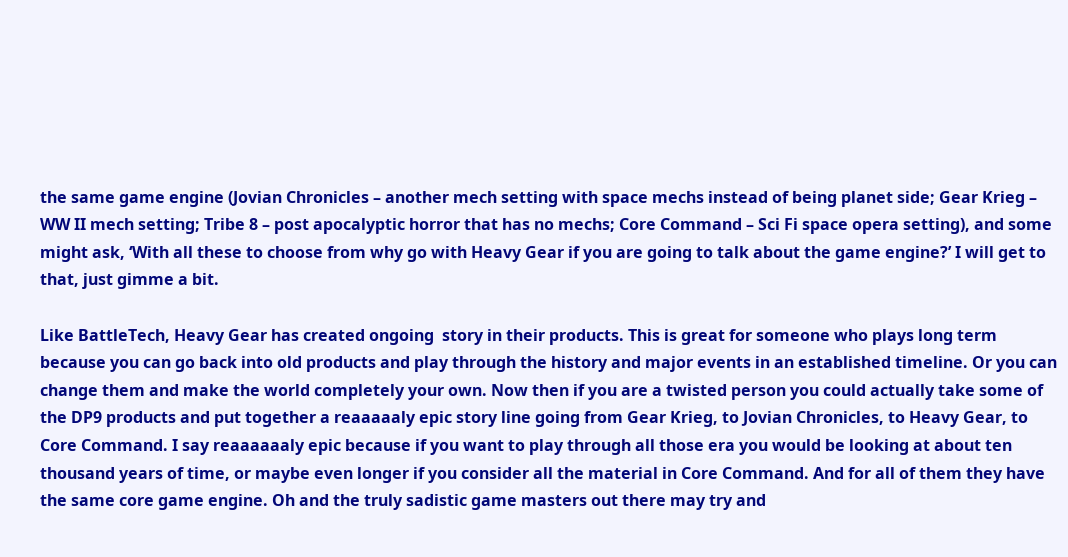the same game engine (Jovian Chronicles – another mech setting with space mechs instead of being planet side; Gear Krieg – WW II mech setting; Tribe 8 – post apocalyptic horror that has no mechs; Core Command – Sci Fi space opera setting), and some might ask, ‘With all these to choose from why go with Heavy Gear if you are going to talk about the game engine?’ I will get to that, just gimme a bit.

Like BattleTech, Heavy Gear has created ongoing  story in their products. This is great for someone who plays long term because you can go back into old products and play through the history and major events in an established timeline. Or you can change them and make the world completely your own. Now then if you are a twisted person you could actually take some of the DP9 products and put together a reaaaaaly epic story line going from Gear Krieg, to Jovian Chronicles, to Heavy Gear, to Core Command. I say reaaaaaaly epic because if you want to play through all those era you would be looking at about ten thousand years of time, or maybe even longer if you consider all the material in Core Command. And for all of them they have the same core game engine. Oh and the truly sadistic game masters out there may try and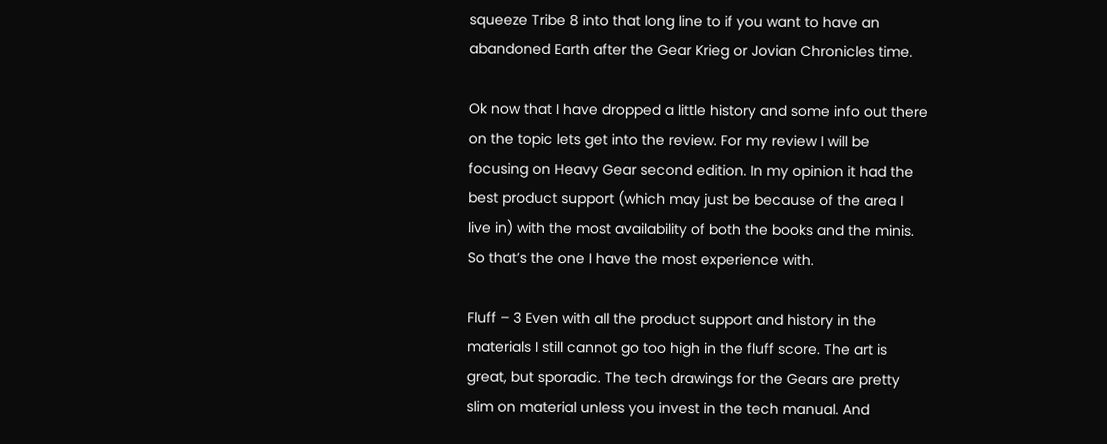squeeze Tribe 8 into that long line to if you want to have an abandoned Earth after the Gear Krieg or Jovian Chronicles time.

Ok now that I have dropped a little history and some info out there on the topic lets get into the review. For my review I will be focusing on Heavy Gear second edition. In my opinion it had the best product support (which may just be because of the area I live in) with the most availability of both the books and the minis. So that’s the one I have the most experience with.

Fluff – 3 Even with all the product support and history in the materials I still cannot go too high in the fluff score. The art is great, but sporadic. The tech drawings for the Gears are pretty slim on material unless you invest in the tech manual. And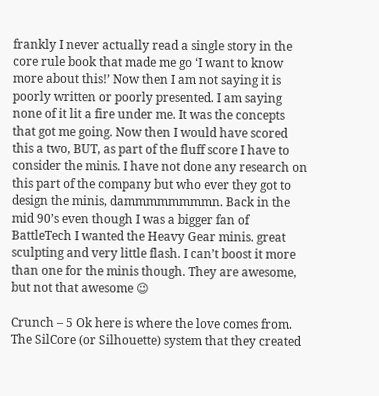frankly I never actually read a single story in the core rule book that made me go ‘I want to know more about this!’ Now then I am not saying it is poorly written or poorly presented. I am saying none of it lit a fire under me. It was the concepts that got me going. Now then I would have scored this a two, BUT, as part of the fluff score I have to consider the minis. I have not done any research on this part of the company but who ever they got to design the minis, dammmmmmmmn. Back in the mid 90’s even though I was a bigger fan of BattleTech I wanted the Heavy Gear minis. great sculpting and very little flash. I can’t boost it more than one for the minis though. They are awesome, but not that awesome 😉

Crunch – 5 Ok here is where the love comes from. The SilCore (or Silhouette) system that they created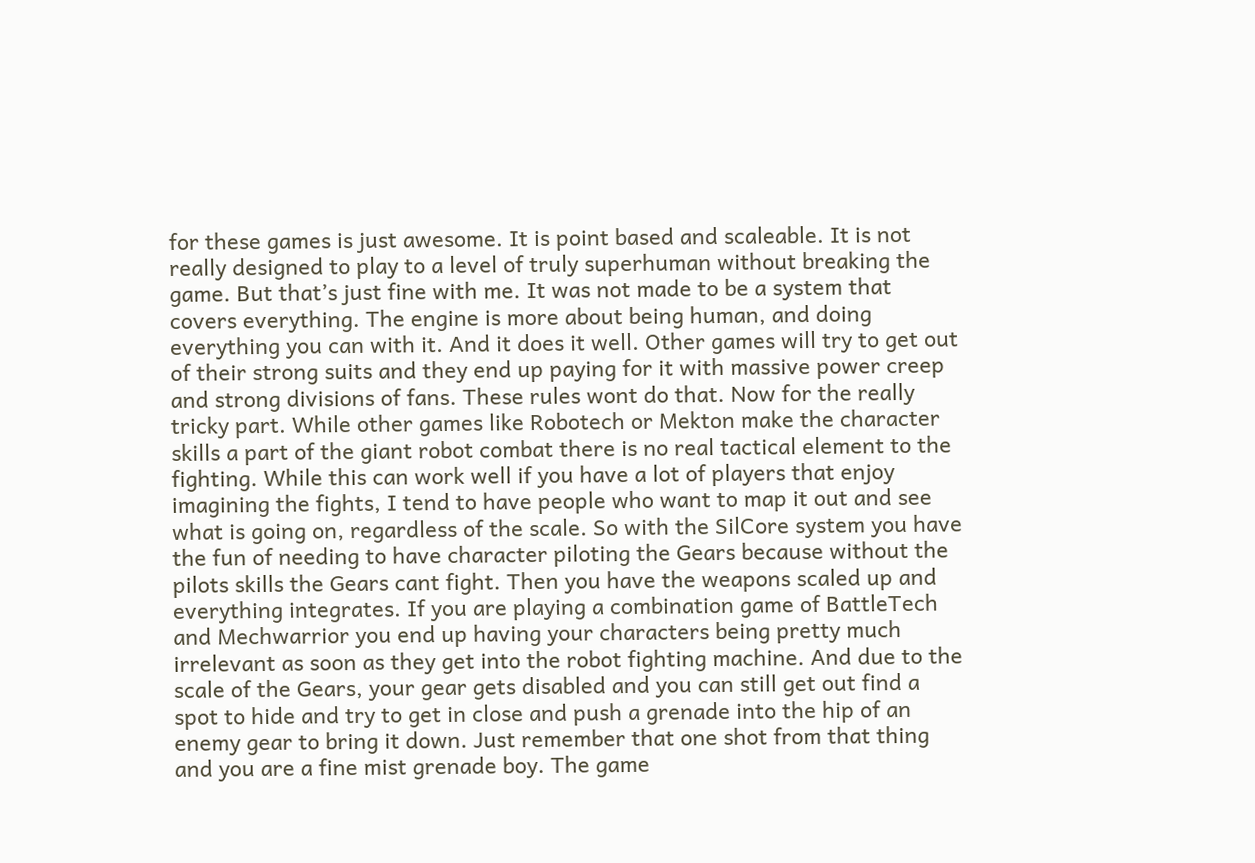for these games is just awesome. It is point based and scaleable. It is not really designed to play to a level of truly superhuman without breaking the game. But that’s just fine with me. It was not made to be a system that covers everything. The engine is more about being human, and doing everything you can with it. And it does it well. Other games will try to get out of their strong suits and they end up paying for it with massive power creep and strong divisions of fans. These rules wont do that. Now for the really tricky part. While other games like Robotech or Mekton make the character skills a part of the giant robot combat there is no real tactical element to the fighting. While this can work well if you have a lot of players that enjoy imagining the fights, I tend to have people who want to map it out and see what is going on, regardless of the scale. So with the SilCore system you have the fun of needing to have character piloting the Gears because without the pilots skills the Gears cant fight. Then you have the weapons scaled up and everything integrates. If you are playing a combination game of BattleTech and Mechwarrior you end up having your characters being pretty much irrelevant as soon as they get into the robot fighting machine. And due to the scale of the Gears, your gear gets disabled and you can still get out find a spot to hide and try to get in close and push a grenade into the hip of an enemy gear to bring it down. Just remember that one shot from that thing and you are a fine mist grenade boy. The game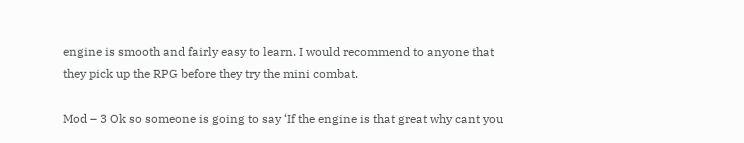engine is smooth and fairly easy to learn. I would recommend to anyone that they pick up the RPG before they try the mini combat.

Mod – 3 Ok so someone is going to say ‘If the engine is that great why cant you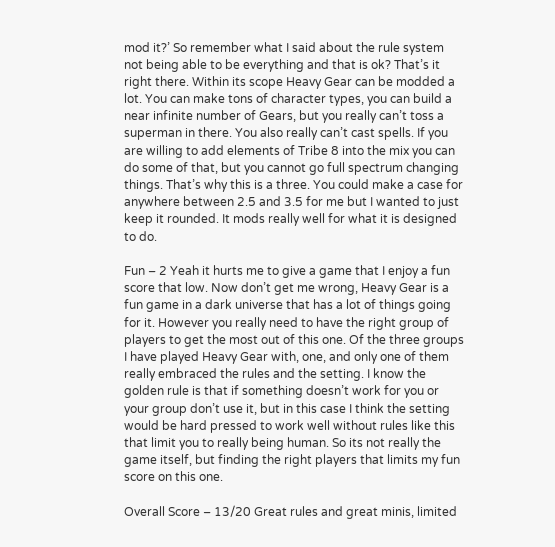mod it?’ So remember what I said about the rule system not being able to be everything and that is ok? That’s it right there. Within its scope Heavy Gear can be modded a lot. You can make tons of character types, you can build a near infinite number of Gears, but you really can’t toss a superman in there. You also really can’t cast spells. If you are willing to add elements of Tribe 8 into the mix you can do some of that, but you cannot go full spectrum changing things. That’s why this is a three. You could make a case for anywhere between 2.5 and 3.5 for me but I wanted to just keep it rounded. It mods really well for what it is designed to do.

Fun – 2 Yeah it hurts me to give a game that I enjoy a fun score that low. Now don’t get me wrong, Heavy Gear is a fun game in a dark universe that has a lot of things going for it. However you really need to have the right group of players to get the most out of this one. Of the three groups I have played Heavy Gear with, one, and only one of them really embraced the rules and the setting. I know the golden rule is that if something doesn’t work for you or your group don’t use it, but in this case I think the setting would be hard pressed to work well without rules like this that limit you to really being human. So its not really the game itself, but finding the right players that limits my fun score on this one.

Overall Score – 13/20 Great rules and great minis, limited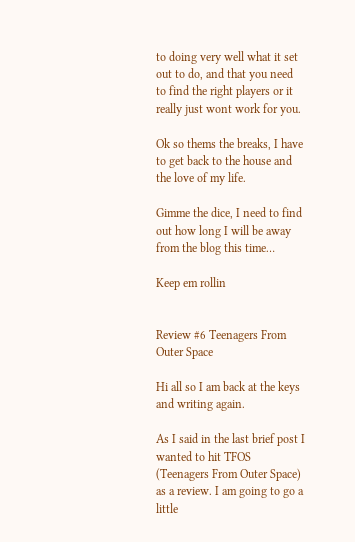to doing very well what it set out to do, and that you need to find the right players or it really just wont work for you.

Ok so thems the breaks, I have to get back to the house and the love of my life.

Gimme the dice, I need to find out how long I will be away from the blog this time…

Keep em rollin


Review #6 Teenagers From Outer Space

Hi all so I am back at the keys and writing again.

As I said in the last brief post I wanted to hit TFOS (Teenagers From Outer Space) as a review. I am going to go a little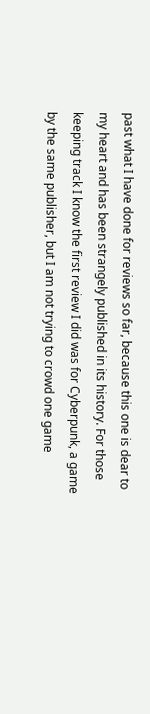past what I have done for reviews so far, because this one is dear to my heart and has been strangely published in its history. For those keeping track I know the first review I did was for Cyberpunk, a game by the same publisher, but I am not trying to crowd one game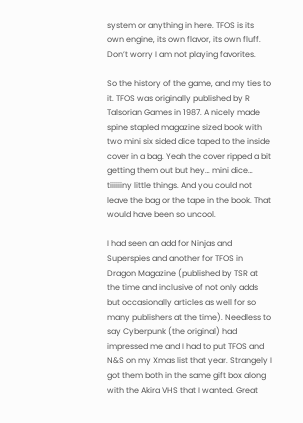system or anything in here. TFOS is its own engine, its own flavor, its own fluff. Don’t worry I am not playing favorites.

So the history of the game, and my ties to it. TFOS was originally published by R Talsorian Games in 1987. A nicely made spine stapled magazine sized book with two mini six sided dice taped to the inside cover in a bag. Yeah the cover ripped a bit getting them out but hey… mini dice… tiiiiiiny little things. And you could not leave the bag or the tape in the book. That would have been so uncool.

I had seen an add for Ninjas and Superspies and another for TFOS in Dragon Magazine (published by TSR at the time and inclusive of not only adds but occasionally articles as well for so many publishers at the time). Needless to say Cyberpunk (the original) had impressed me and I had to put TFOS and N&S on my Xmas list that year. Strangely I got them both in the same gift box along with the Akira VHS that I wanted. Great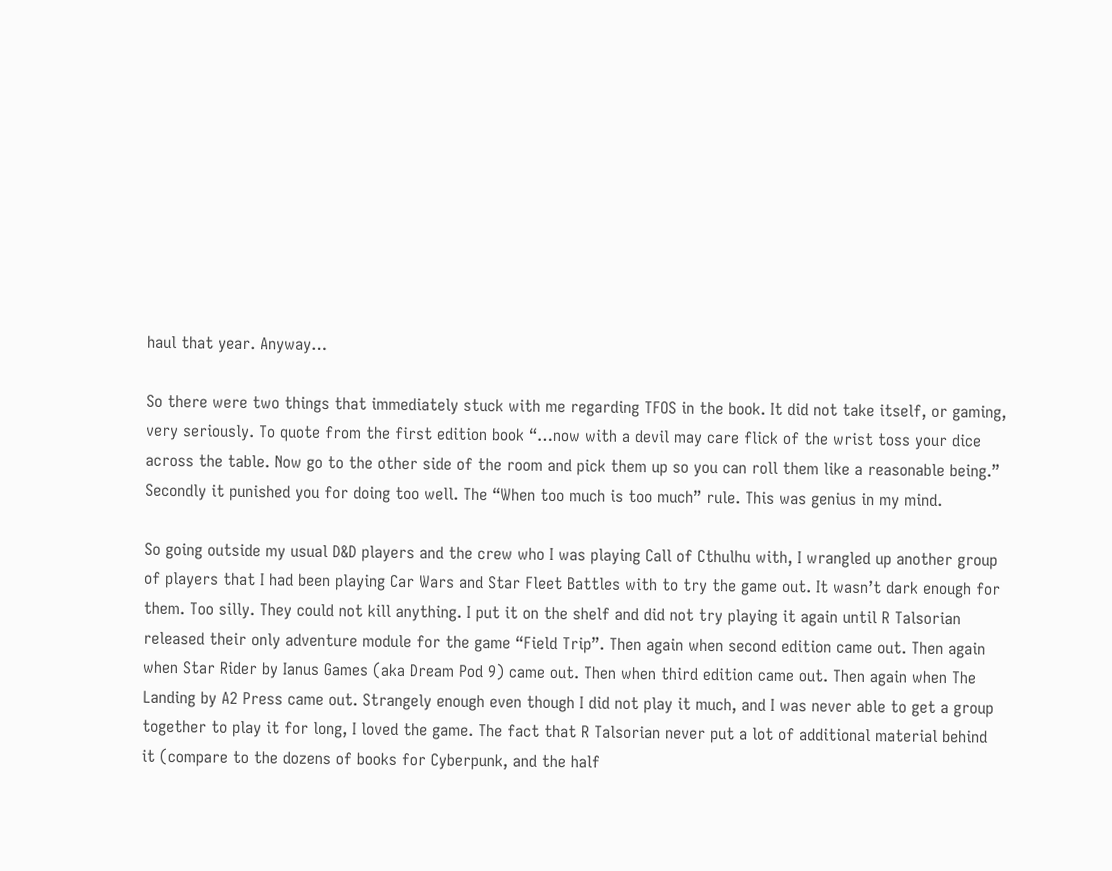haul that year. Anyway…

So there were two things that immediately stuck with me regarding TFOS in the book. It did not take itself, or gaming, very seriously. To quote from the first edition book “…now with a devil may care flick of the wrist toss your dice across the table. Now go to the other side of the room and pick them up so you can roll them like a reasonable being.” Secondly it punished you for doing too well. The “When too much is too much” rule. This was genius in my mind.

So going outside my usual D&D players and the crew who I was playing Call of Cthulhu with, I wrangled up another group of players that I had been playing Car Wars and Star Fleet Battles with to try the game out. It wasn’t dark enough for them. Too silly. They could not kill anything. I put it on the shelf and did not try playing it again until R Talsorian released their only adventure module for the game “Field Trip”. Then again when second edition came out. Then again when Star Rider by Ianus Games (aka Dream Pod 9) came out. Then when third edition came out. Then again when The Landing by A2 Press came out. Strangely enough even though I did not play it much, and I was never able to get a group together to play it for long, I loved the game. The fact that R Talsorian never put a lot of additional material behind it (compare to the dozens of books for Cyberpunk, and the half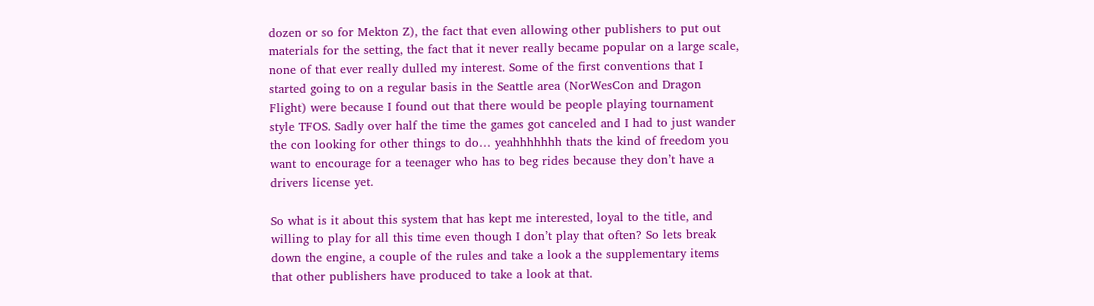dozen or so for Mekton Z), the fact that even allowing other publishers to put out materials for the setting, the fact that it never really became popular on a large scale, none of that ever really dulled my interest. Some of the first conventions that I started going to on a regular basis in the Seattle area (NorWesCon and Dragon Flight) were because I found out that there would be people playing tournament style TFOS. Sadly over half the time the games got canceled and I had to just wander the con looking for other things to do… yeahhhhhhh thats the kind of freedom you want to encourage for a teenager who has to beg rides because they don’t have a drivers license yet.

So what is it about this system that has kept me interested, loyal to the title, and willing to play for all this time even though I don’t play that often? So lets break down the engine, a couple of the rules and take a look a the supplementary items that other publishers have produced to take a look at that.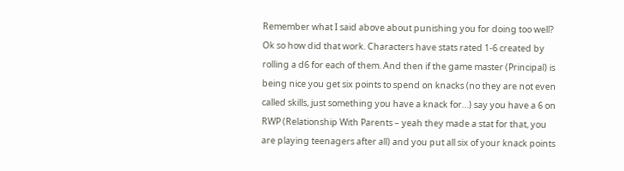Remember what I said above about punishing you for doing too well? Ok so how did that work. Characters have stats rated 1-6 created by rolling a d6 for each of them. And then if the game master (Principal) is being nice you get six points to spend on knacks (no they are not even called skills, just something you have a knack for…) say you have a 6 on RWP (Relationship With Parents – yeah they made a stat for that, you are playing teenagers after all) and you put all six of your knack points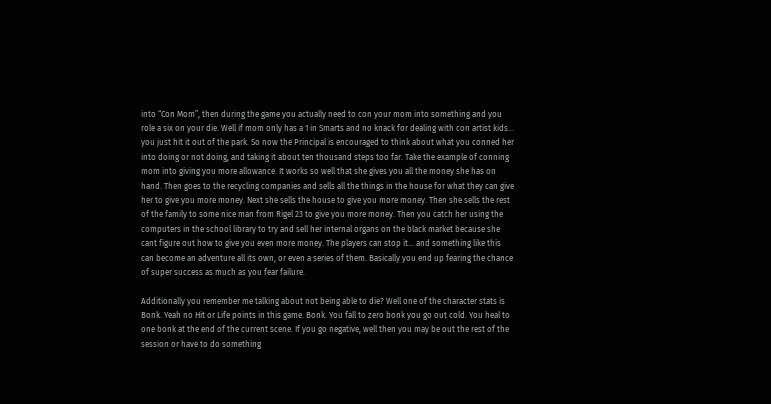into “Con Mom”, then during the game you actually need to con your mom into something and you role a six on your die. Well if mom only has a 1 in Smarts and no knack for dealing with con artist kids… you just hit it out of the park. So now the Principal is encouraged to think about what you conned her into doing or not doing, and taking it about ten thousand steps too far. Take the example of conning mom into giving you more allowance. It works so well that she gives you all the money she has on hand. Then goes to the recycling companies and sells all the things in the house for what they can give her to give you more money. Next she sells the house to give you more money. Then she sells the rest of the family to some nice man from Rigel 23 to give you more money. Then you catch her using the computers in the school library to try and sell her internal organs on the black market because she cant figure out how to give you even more money. The players can stop it… and something like this can become an adventure all its own, or even a series of them. Basically you end up fearing the chance of super success as much as you fear failure.

Additionally you remember me talking about not being able to die? Well one of the character stats is Bonk. Yeah no Hit or Life points in this game. Bonk. You fall to zero bonk you go out cold. You heal to one bonk at the end of the current scene. If you go negative, well then you may be out the rest of the session or have to do something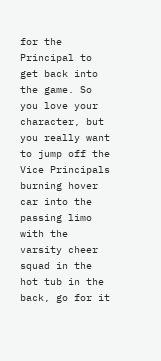for the Principal to get back into the game. So you love your character, but you really want to jump off the Vice Principals burning hover car into the passing limo with the varsity cheer squad in the hot tub in the back, go for it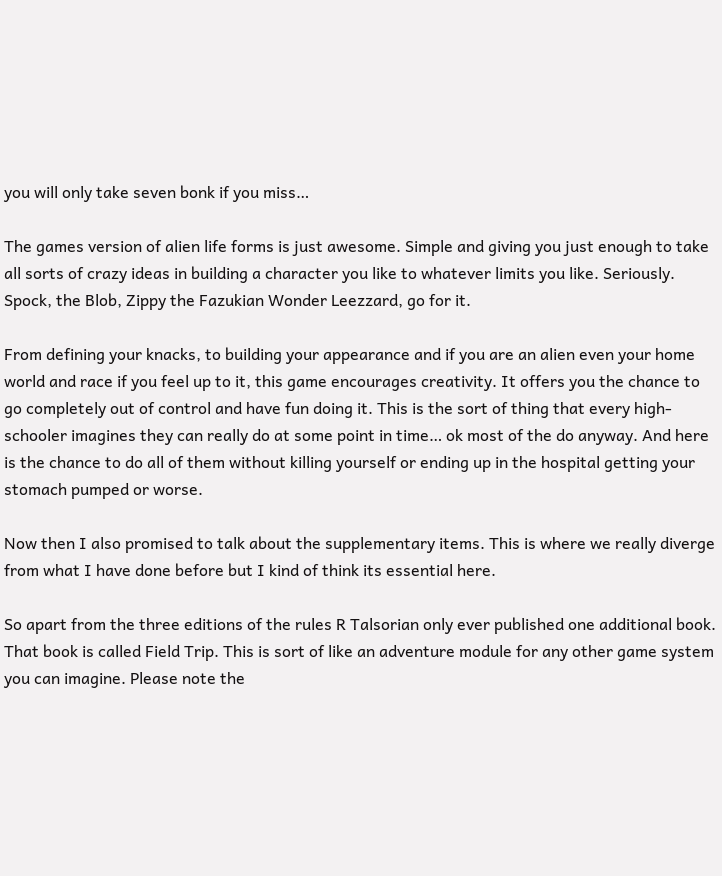you will only take seven bonk if you miss…

The games version of alien life forms is just awesome. Simple and giving you just enough to take all sorts of crazy ideas in building a character you like to whatever limits you like. Seriously. Spock, the Blob, Zippy the Fazukian Wonder Leezzard, go for it.

From defining your knacks, to building your appearance and if you are an alien even your home world and race if you feel up to it, this game encourages creativity. It offers you the chance to go completely out of control and have fun doing it. This is the sort of thing that every high-schooler imagines they can really do at some point in time… ok most of the do anyway. And here is the chance to do all of them without killing yourself or ending up in the hospital getting your stomach pumped or worse.

Now then I also promised to talk about the supplementary items. This is where we really diverge from what I have done before but I kind of think its essential here.

So apart from the three editions of the rules R Talsorian only ever published one additional book. That book is called Field Trip. This is sort of like an adventure module for any other game system you can imagine. Please note the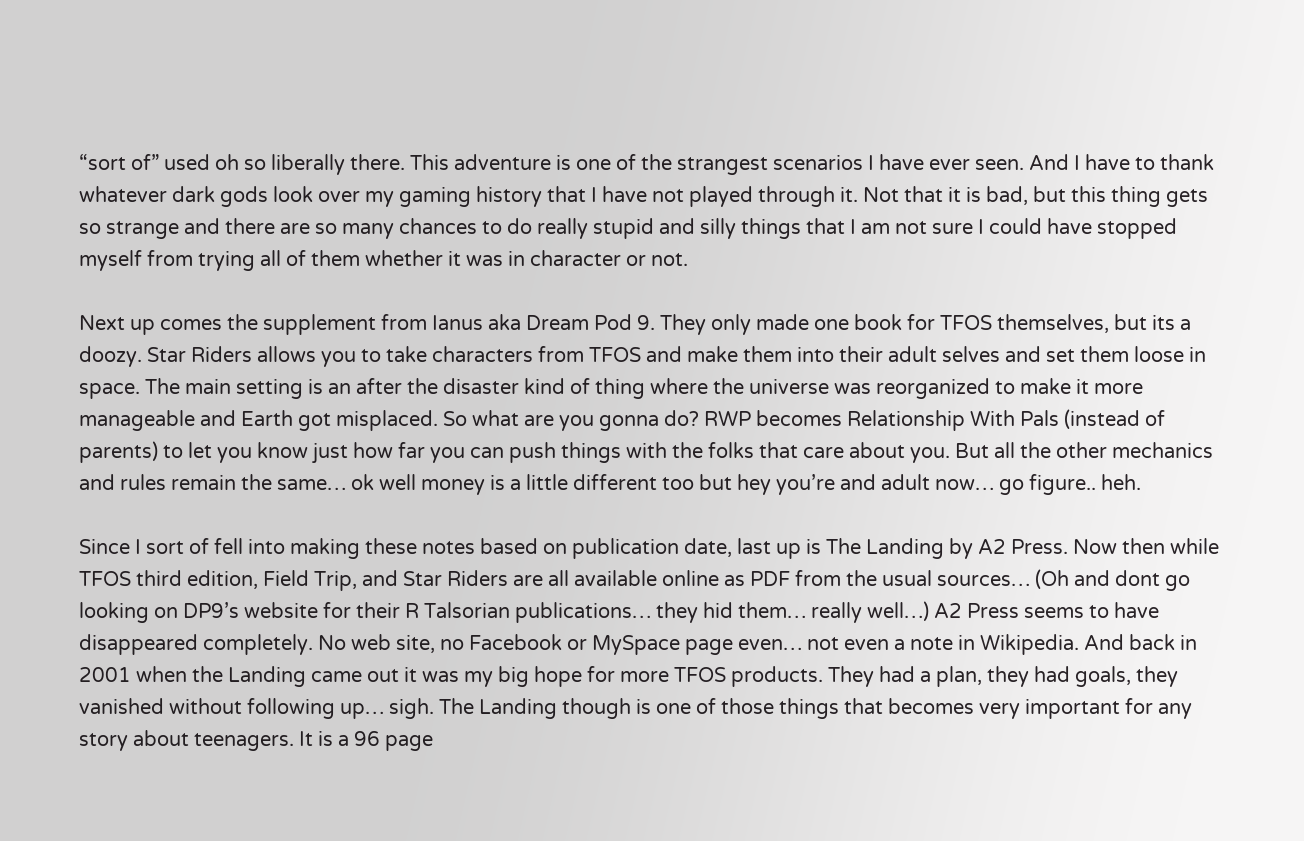“sort of” used oh so liberally there. This adventure is one of the strangest scenarios I have ever seen. And I have to thank whatever dark gods look over my gaming history that I have not played through it. Not that it is bad, but this thing gets so strange and there are so many chances to do really stupid and silly things that I am not sure I could have stopped myself from trying all of them whether it was in character or not.

Next up comes the supplement from Ianus aka Dream Pod 9. They only made one book for TFOS themselves, but its a doozy. Star Riders allows you to take characters from TFOS and make them into their adult selves and set them loose in space. The main setting is an after the disaster kind of thing where the universe was reorganized to make it more manageable and Earth got misplaced. So what are you gonna do? RWP becomes Relationship With Pals (instead of parents) to let you know just how far you can push things with the folks that care about you. But all the other mechanics and rules remain the same… ok well money is a little different too but hey you’re and adult now… go figure.. heh.

Since I sort of fell into making these notes based on publication date, last up is The Landing by A2 Press. Now then while TFOS third edition, Field Trip, and Star Riders are all available online as PDF from the usual sources… (Oh and dont go looking on DP9’s website for their R Talsorian publications… they hid them… really well…) A2 Press seems to have disappeared completely. No web site, no Facebook or MySpace page even… not even a note in Wikipedia. And back in 2001 when the Landing came out it was my big hope for more TFOS products. They had a plan, they had goals, they vanished without following up… sigh. The Landing though is one of those things that becomes very important for any story about teenagers. It is a 96 page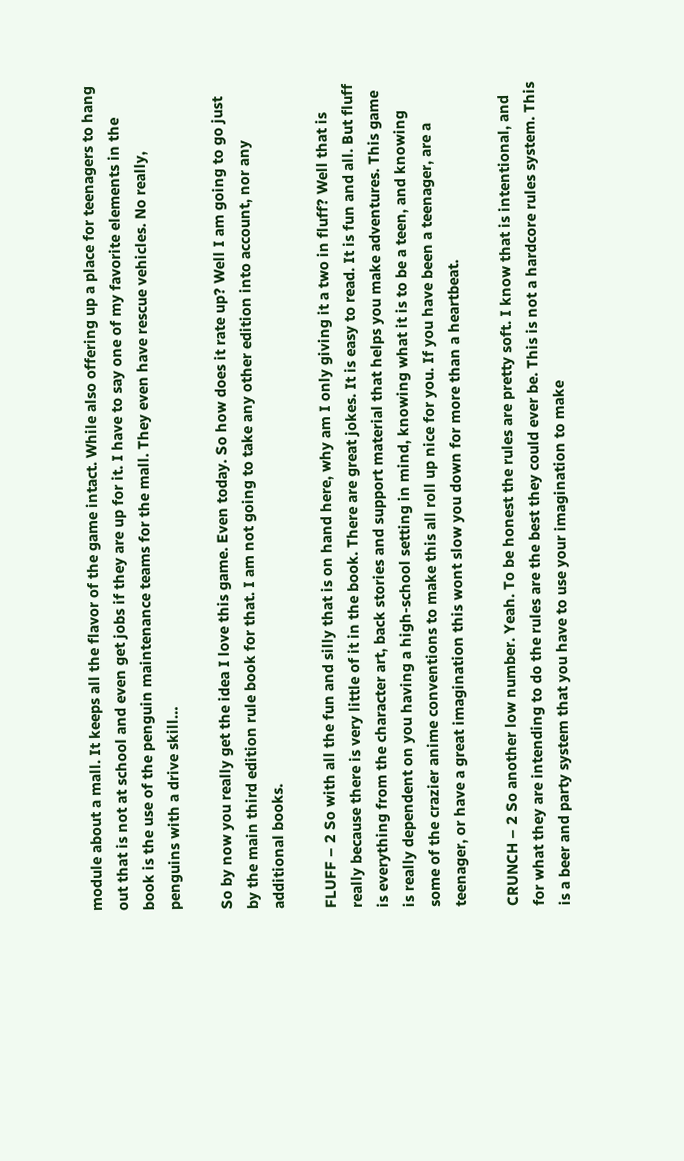module about a mall. It keeps all the flavor of the game intact. While also offering up a place for teenagers to hang out that is not at school and even get jobs if they are up for it. I have to say one of my favorite elements in the book is the use of the penguin maintenance teams for the mall. They even have rescue vehicles. No really, penguins with a drive skill…

So by now you really get the idea I love this game. Even today. So how does it rate up? Well I am going to go just by the main third edition rule book for that. I am not going to take any other edition into account, nor any additional books.

FLUFF – 2 So with all the fun and silly that is on hand here, why am I only giving it a two in fluff? Well that is really because there is very little of it in the book. There are great jokes. It is easy to read. It is fun and all. But fluff is everything from the character art, back stories and support material that helps you make adventures. This game is really dependent on you having a high-school setting in mind, knowing what it is to be a teen, and knowing some of the crazier anime conventions to make this all roll up nice for you. If you have been a teenager, are a teenager, or have a great imagination this wont slow you down for more than a heartbeat.

CRUNCH – 2 So another low number. Yeah. To be honest the rules are pretty soft. I know that is intentional, and for what they are intending to do the rules are the best they could ever be. This is not a hardcore rules system. This is a beer and party system that you have to use your imagination to make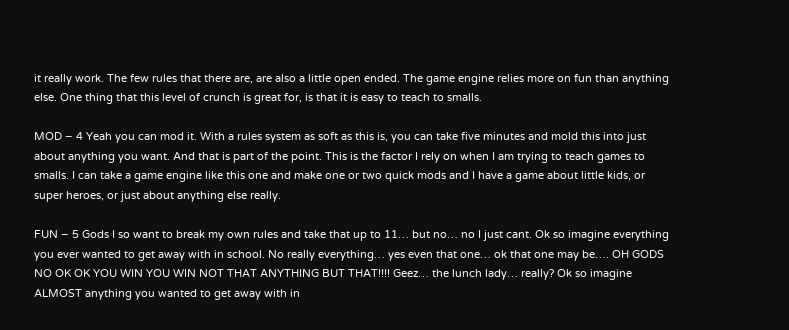it really work. The few rules that there are, are also a little open ended. The game engine relies more on fun than anything else. One thing that this level of crunch is great for, is that it is easy to teach to smalls.

MOD – 4 Yeah you can mod it. With a rules system as soft as this is, you can take five minutes and mold this into just about anything you want. And that is part of the point. This is the factor I rely on when I am trying to teach games to smalls. I can take a game engine like this one and make one or two quick mods and I have a game about little kids, or super heroes, or just about anything else really.

FUN – 5 Gods I so want to break my own rules and take that up to 11… but no… no I just cant. Ok so imagine everything you ever wanted to get away with in school. No really everything… yes even that one… ok that one may be…. OH GODS NO OK OK YOU WIN YOU WIN NOT THAT ANYTHING BUT THAT!!!! Geez… the lunch lady… really? Ok so imagine ALMOST anything you wanted to get away with in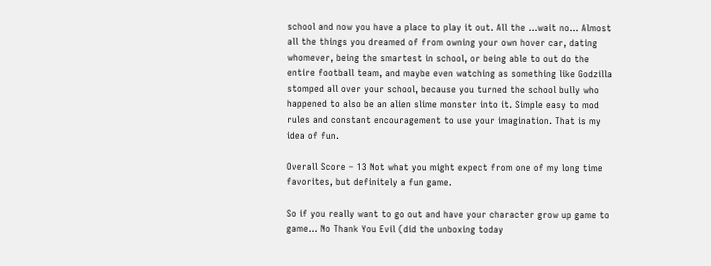school and now you have a place to play it out. All the …wait no… Almost all the things you dreamed of from owning your own hover car, dating whomever, being the smartest in school, or being able to out do the entire football team, and maybe even watching as something like Godzilla stomped all over your school, because you turned the school bully who happened to also be an alien slime monster into it. Simple easy to mod rules and constant encouragement to use your imagination. That is my idea of fun.

Overall Score – 13 Not what you might expect from one of my long time favorites, but definitely a fun game.

So if you really want to go out and have your character grow up game to game… No Thank You Evil (did the unboxing today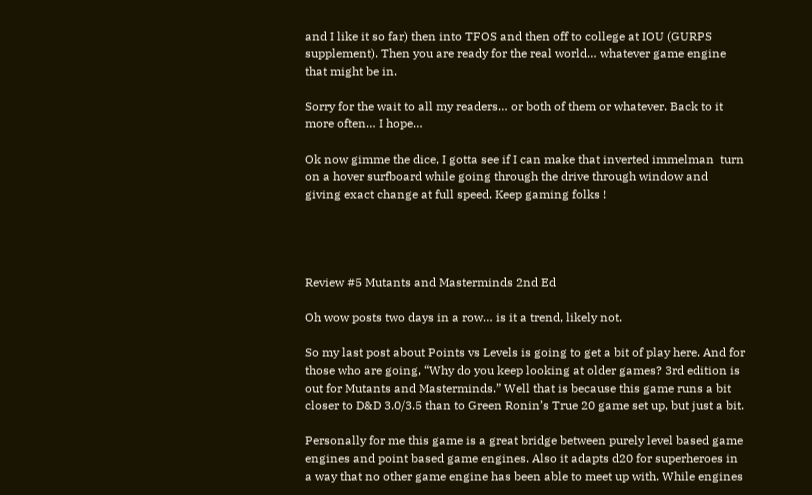and I like it so far) then into TFOS and then off to college at IOU (GURPS supplement). Then you are ready for the real world… whatever game engine that might be in.

Sorry for the wait to all my readers… or both of them or whatever. Back to it more often… I hope…

Ok now gimme the dice, I gotta see if I can make that inverted immelman  turn on a hover surfboard while going through the drive through window and giving exact change at full speed. Keep gaming folks !




Review #5 Mutants and Masterminds 2nd Ed

Oh wow posts two days in a row… is it a trend, likely not.

So my last post about Points vs Levels is going to get a bit of play here. And for those who are going, “Why do you keep looking at older games? 3rd edition is out for Mutants and Masterminds.” Well that is because this game runs a bit closer to D&D 3.0/3.5 than to Green Ronin’s True 20 game set up, but just a bit.

Personally for me this game is a great bridge between purely level based game engines and point based game engines. Also it adapts d20 for superheroes in a way that no other game engine has been able to meet up with. While engines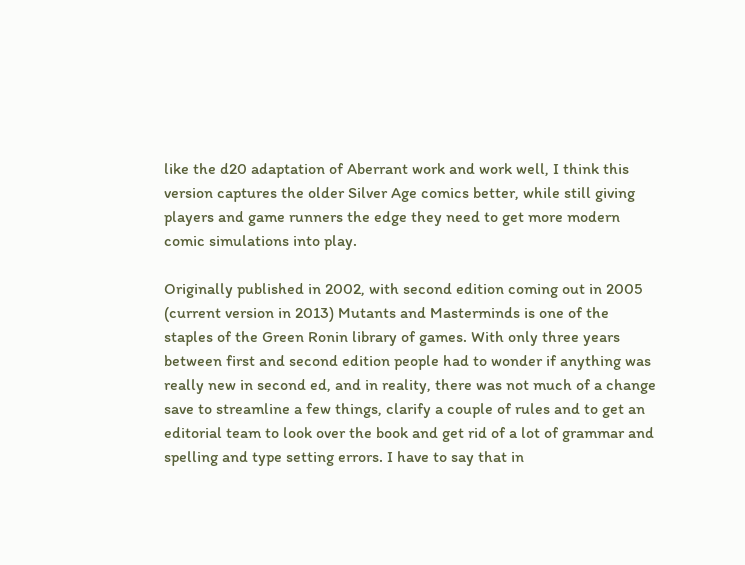like the d20 adaptation of Aberrant work and work well, I think this version captures the older Silver Age comics better, while still giving players and game runners the edge they need to get more modern comic simulations into play.

Originally published in 2002, with second edition coming out in 2005 (current version in 2013) Mutants and Masterminds is one of the staples of the Green Ronin library of games. With only three years between first and second edition people had to wonder if anything was really new in second ed, and in reality, there was not much of a change save to streamline a few things, clarify a couple of rules and to get an editorial team to look over the book and get rid of a lot of grammar and spelling and type setting errors. I have to say that in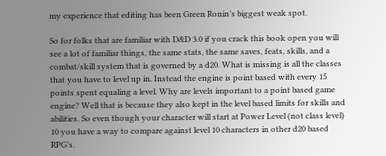my experience that editing has been Green Ronin’s biggest weak spot.

So for folks that are familiar with D&D 3.0 if you crack this book open you will see a lot of familiar things, the same stats, the same saves, feats, skills, and a combat/skill system that is governed by a d20. What is missing is all the classes that you have to level up in. Instead the engine is point based with every 15 points spent equaling a level. Why are levels important to a point based game engine? Well that is because they also kept in the level based limits for skills and abilities. So even though your character will start at Power Level (not class level) 10 you have a way to compare against level 10 characters in other d20 based RPG’s.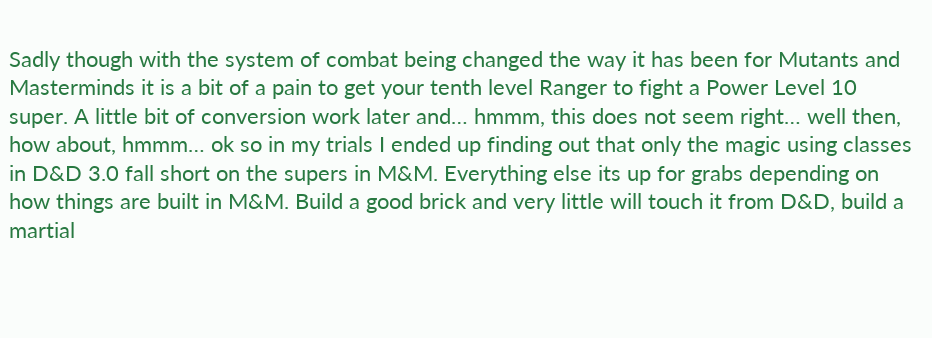Sadly though with the system of combat being changed the way it has been for Mutants and Masterminds it is a bit of a pain to get your tenth level Ranger to fight a Power Level 10 super. A little bit of conversion work later and… hmmm, this does not seem right… well then, how about, hmmm… ok so in my trials I ended up finding out that only the magic using classes in D&D 3.0 fall short on the supers in M&M. Everything else its up for grabs depending on how things are built in M&M. Build a good brick and very little will touch it from D&D, build a martial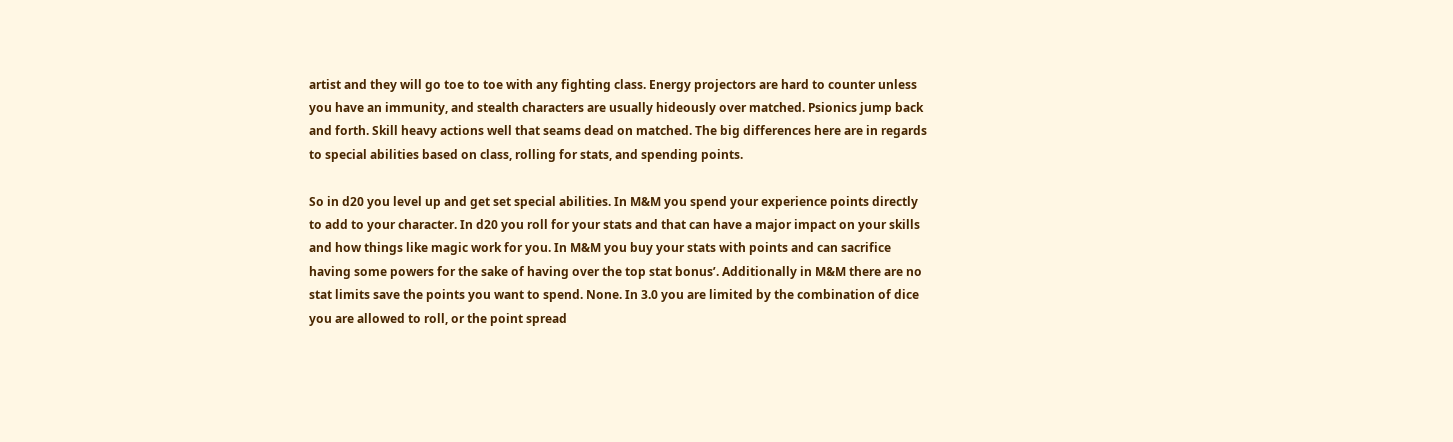artist and they will go toe to toe with any fighting class. Energy projectors are hard to counter unless you have an immunity, and stealth characters are usually hideously over matched. Psionics jump back and forth. Skill heavy actions well that seams dead on matched. The big differences here are in regards to special abilities based on class, rolling for stats, and spending points.

So in d20 you level up and get set special abilities. In M&M you spend your experience points directly to add to your character. In d20 you roll for your stats and that can have a major impact on your skills and how things like magic work for you. In M&M you buy your stats with points and can sacrifice having some powers for the sake of having over the top stat bonus’. Additionally in M&M there are no stat limits save the points you want to spend. None. In 3.0 you are limited by the combination of dice you are allowed to roll, or the point spread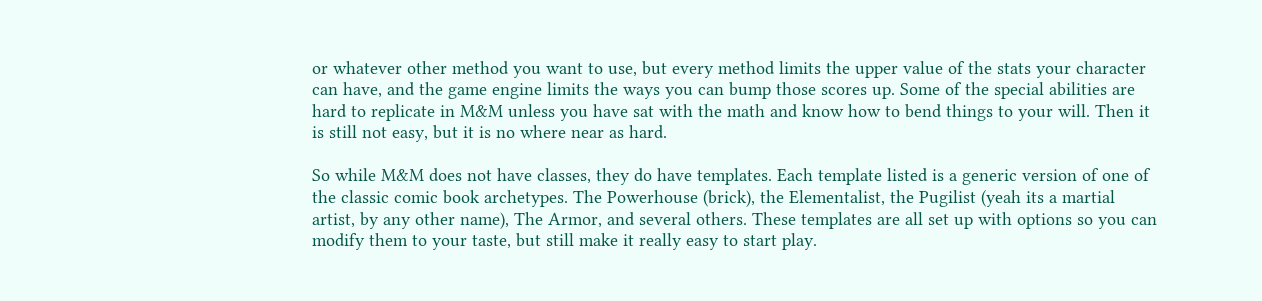or whatever other method you want to use, but every method limits the upper value of the stats your character can have, and the game engine limits the ways you can bump those scores up. Some of the special abilities are hard to replicate in M&M unless you have sat with the math and know how to bend things to your will. Then it is still not easy, but it is no where near as hard.

So while M&M does not have classes, they do have templates. Each template listed is a generic version of one of the classic comic book archetypes. The Powerhouse (brick), the Elementalist, the Pugilist (yeah its a martial artist, by any other name), The Armor, and several others. These templates are all set up with options so you can modify them to your taste, but still make it really easy to start play.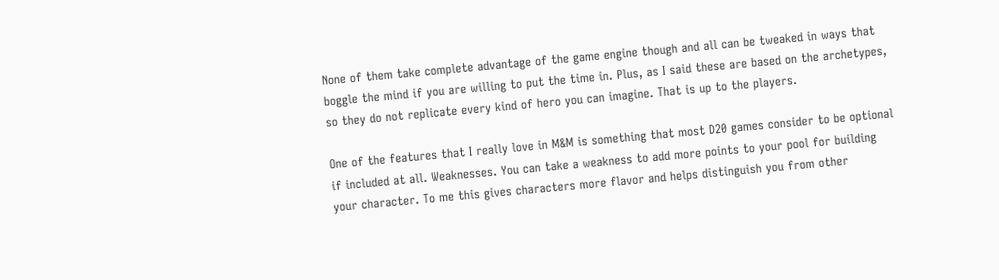None of them take complete advantage of the game engine though and all can be tweaked in ways that boggle the mind if you are willing to put the time in. Plus, as I said these are based on the archetypes, so they do not replicate every kind of hero you can imagine. That is up to the players.

One of the features that I really love in M&M is something that most D20 games consider to be optional if included at all. Weaknesses. You can take a weakness to add more points to your pool for building your character. To me this gives characters more flavor and helps distinguish you from other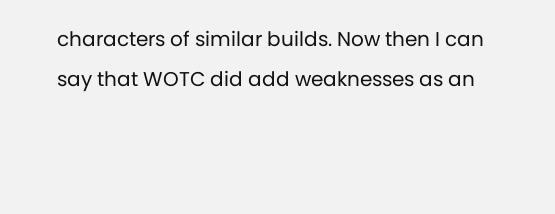characters of similar builds. Now then I can say that WOTC did add weaknesses as an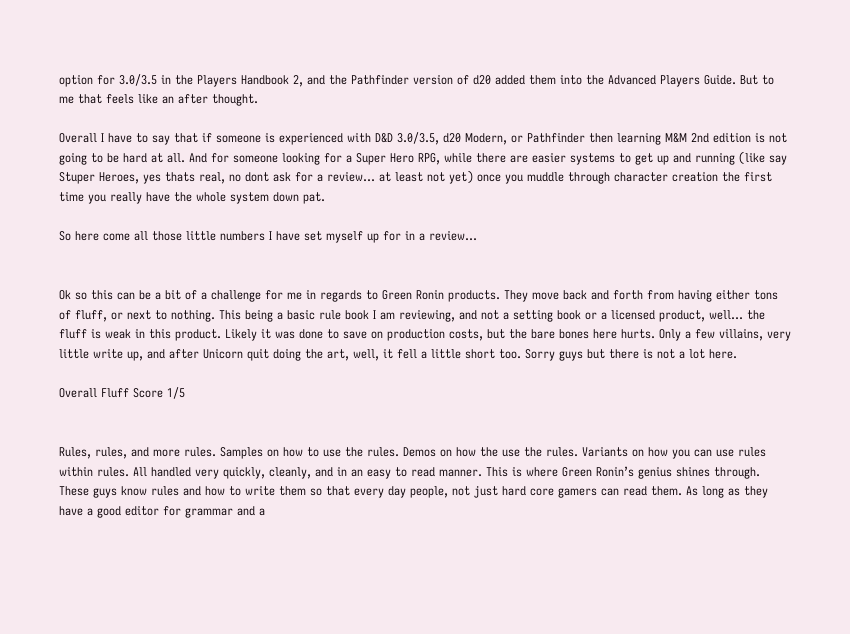option for 3.0/3.5 in the Players Handbook 2, and the Pathfinder version of d20 added them into the Advanced Players Guide. But to me that feels like an after thought.

Overall I have to say that if someone is experienced with D&D 3.0/3.5, d20 Modern, or Pathfinder then learning M&M 2nd edition is not going to be hard at all. And for someone looking for a Super Hero RPG, while there are easier systems to get up and running (like say Stuper Heroes, yes thats real, no dont ask for a review… at least not yet) once you muddle through character creation the first time you really have the whole system down pat.

So here come all those little numbers I have set myself up for in a review…


Ok so this can be a bit of a challenge for me in regards to Green Ronin products. They move back and forth from having either tons of fluff, or next to nothing. This being a basic rule book I am reviewing, and not a setting book or a licensed product, well… the fluff is weak in this product. Likely it was done to save on production costs, but the bare bones here hurts. Only a few villains, very little write up, and after Unicorn quit doing the art, well, it fell a little short too. Sorry guys but there is not a lot here.

Overall Fluff Score 1/5


Rules, rules, and more rules. Samples on how to use the rules. Demos on how the use the rules. Variants on how you can use rules within rules. All handled very quickly, cleanly, and in an easy to read manner. This is where Green Ronin’s genius shines through. These guys know rules and how to write them so that every day people, not just hard core gamers can read them. As long as they have a good editor for grammar and a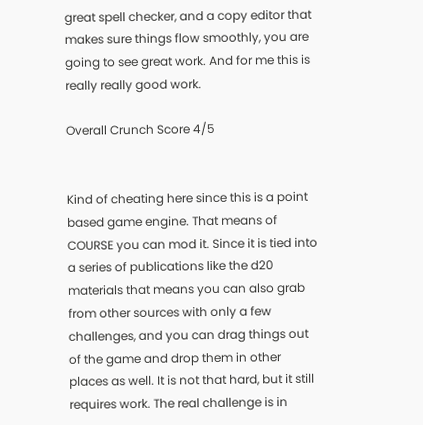great spell checker, and a copy editor that makes sure things flow smoothly, you are going to see great work. And for me this is really really good work.

Overall Crunch Score 4/5


Kind of cheating here since this is a point based game engine. That means of COURSE you can mod it. Since it is tied into a series of publications like the d20 materials that means you can also grab from other sources with only a few challenges, and you can drag things out of the game and drop them in other places as well. It is not that hard, but it still requires work. The real challenge is in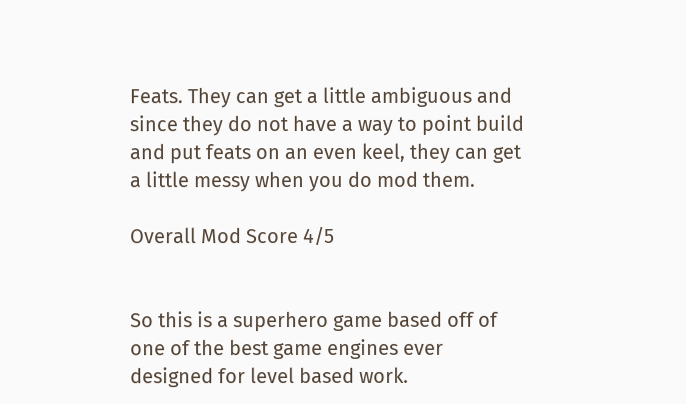Feats. They can get a little ambiguous and since they do not have a way to point build and put feats on an even keel, they can get a little messy when you do mod them.

Overall Mod Score 4/5


So this is a superhero game based off of one of the best game engines ever designed for level based work.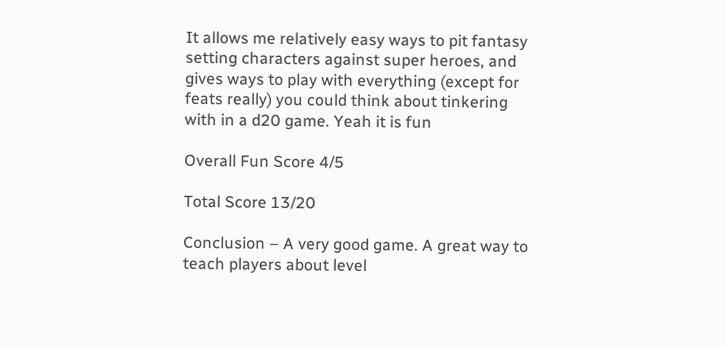It allows me relatively easy ways to pit fantasy setting characters against super heroes, and gives ways to play with everything (except for feats really) you could think about tinkering with in a d20 game. Yeah it is fun

Overall Fun Score 4/5

Total Score 13/20

Conclusion – A very good game. A great way to teach players about level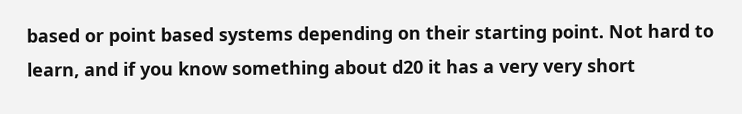based or point based systems depending on their starting point. Not hard to learn, and if you know something about d20 it has a very very short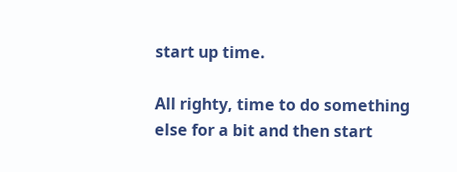start up time.

All righty, time to do something else for a bit and then start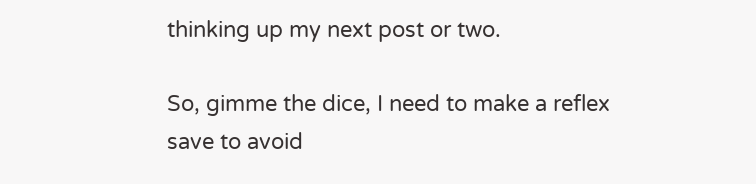thinking up my next post or two.

So, gimme the dice, I need to make a reflex save to avoid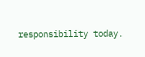responsibility today.